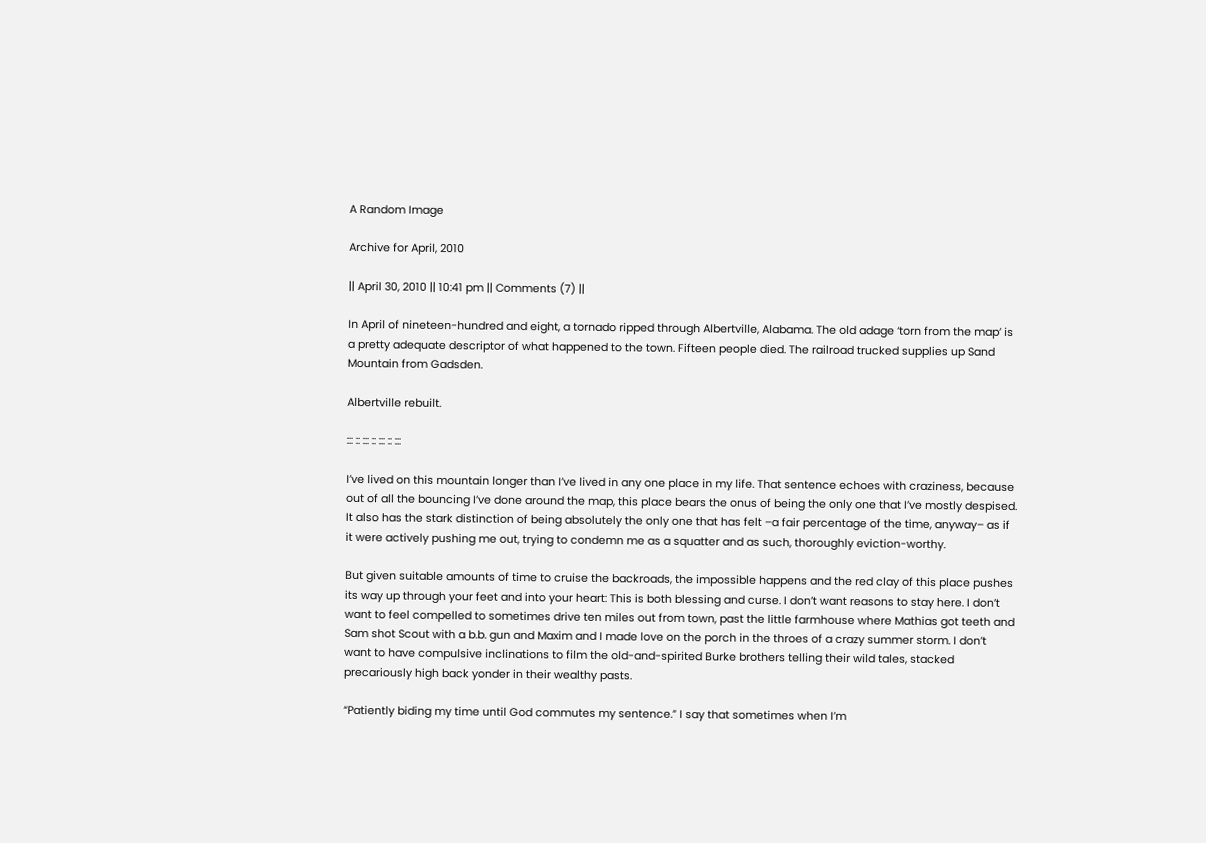A Random Image

Archive for April, 2010

|| April 30, 2010 || 10:41 pm || Comments (7) ||

In April of nineteen-hundred and eight, a tornado ripped through Albertville, Alabama. The old adage ‘torn from the map’ is a pretty adequate descriptor of what happened to the town. Fifteen people died. The railroad trucked supplies up Sand Mountain from Gadsden.

Albertville rebuilt.

::: :: ::: :: ::: :: :::

I’ve lived on this mountain longer than I’ve lived in any one place in my life. That sentence echoes with craziness, because out of all the bouncing I’ve done around the map, this place bears the onus of being the only one that I’ve mostly despised. It also has the stark distinction of being absolutely the only one that has felt –a fair percentage of the time, anyway– as if it were actively pushing me out, trying to condemn me as a squatter and as such, thoroughly eviction-worthy.

But given suitable amounts of time to cruise the backroads, the impossible happens and the red clay of this place pushes its way up through your feet and into your heart: This is both blessing and curse. I don’t want reasons to stay here. I don’t want to feel compelled to sometimes drive ten miles out from town, past the little farmhouse where Mathias got teeth and Sam shot Scout with a b.b. gun and Maxim and I made love on the porch in the throes of a crazy summer storm. I don’t want to have compulsive inclinations to film the old-and-spirited Burke brothers telling their wild tales, stacked precariously high back yonder in their wealthy pasts.

“Patiently biding my time until God commutes my sentence.” I say that sometimes when I’m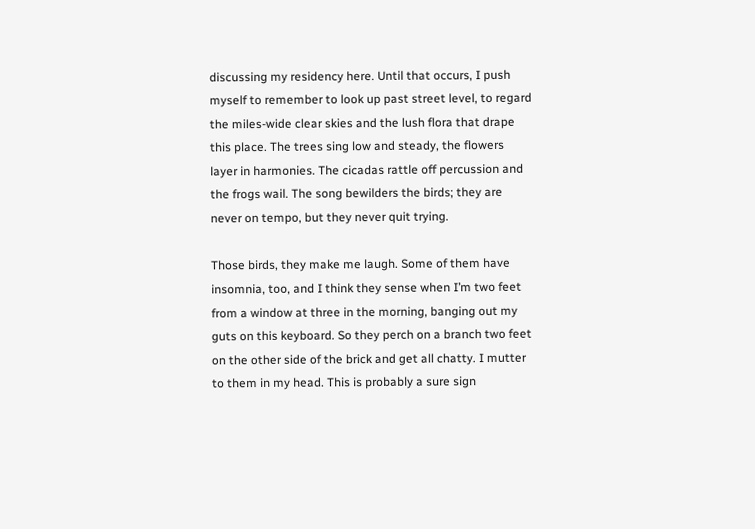discussing my residency here. Until that occurs, I push myself to remember to look up past street level, to regard the miles-wide clear skies and the lush flora that drape this place. The trees sing low and steady, the flowers layer in harmonies. The cicadas rattle off percussion and the frogs wail. The song bewilders the birds; they are never on tempo, but they never quit trying.

Those birds, they make me laugh. Some of them have insomnia, too, and I think they sense when I’m two feet from a window at three in the morning, banging out my guts on this keyboard. So they perch on a branch two feet on the other side of the brick and get all chatty. I mutter to them in my head. This is probably a sure sign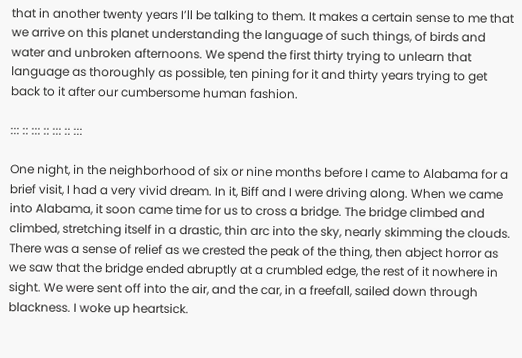that in another twenty years I’ll be talking to them. It makes a certain sense to me that we arrive on this planet understanding the language of such things, of birds and water and unbroken afternoons. We spend the first thirty trying to unlearn that language as thoroughly as possible, ten pining for it and thirty years trying to get back to it after our cumbersome human fashion.

::: :: ::: :: ::: :: :::

One night, in the neighborhood of six or nine months before I came to Alabama for a brief visit, I had a very vivid dream. In it, Biff and I were driving along. When we came into Alabama, it soon came time for us to cross a bridge. The bridge climbed and climbed, stretching itself in a drastic, thin arc into the sky, nearly skimming the clouds. There was a sense of relief as we crested the peak of the thing, then abject horror as we saw that the bridge ended abruptly at a crumbled edge, the rest of it nowhere in sight. We were sent off into the air, and the car, in a freefall, sailed down through blackness. I woke up heartsick.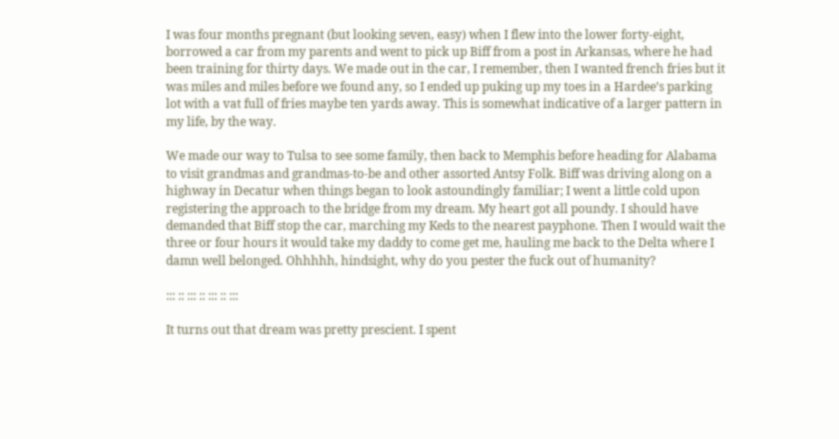I was four months pregnant (but looking seven, easy) when I flew into the lower forty-eight, borrowed a car from my parents and went to pick up Biff from a post in Arkansas, where he had been training for thirty days. We made out in the car, I remember, then I wanted french fries but it was miles and miles before we found any, so I ended up puking up my toes in a Hardee’s parking lot with a vat full of fries maybe ten yards away. This is somewhat indicative of a larger pattern in my life, by the way.

We made our way to Tulsa to see some family, then back to Memphis before heading for Alabama to visit grandmas and grandmas-to-be and other assorted Antsy Folk. Biff was driving along on a highway in Decatur when things began to look astoundingly familiar; I went a little cold upon registering the approach to the bridge from my dream. My heart got all poundy. I should have demanded that Biff stop the car, marching my Keds to the nearest payphone. Then I would wait the three or four hours it would take my daddy to come get me, hauling me back to the Delta where I damn well belonged. Ohhhhh, hindsight, why do you pester the fuck out of humanity?

::: :: ::: :: ::: :: :::

It turns out that dream was pretty prescient. I spent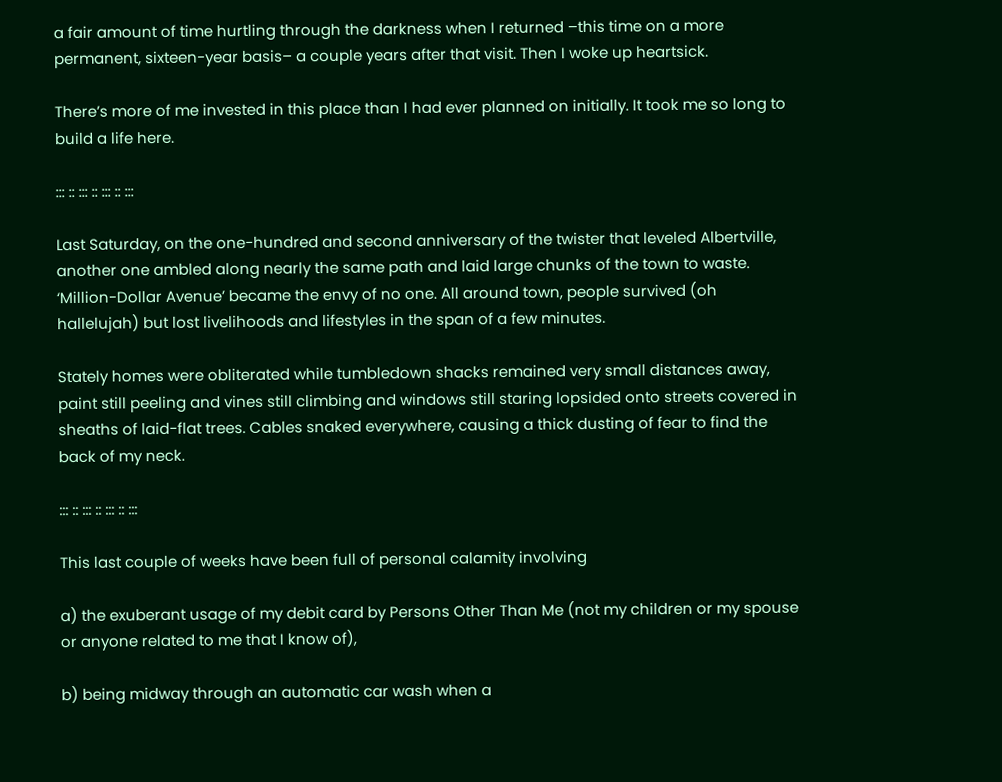a fair amount of time hurtling through the darkness when I returned –this time on a more permanent, sixteen-year basis– a couple years after that visit. Then I woke up heartsick.

There’s more of me invested in this place than I had ever planned on initially. It took me so long to build a life here.

::: :: ::: :: ::: :: :::

Last Saturday, on the one-hundred and second anniversary of the twister that leveled Albertville, another one ambled along nearly the same path and laid large chunks of the town to waste. ‘Million-Dollar Avenue’ became the envy of no one. All around town, people survived (oh hallelujah) but lost livelihoods and lifestyles in the span of a few minutes.

Stately homes were obliterated while tumbledown shacks remained very small distances away, paint still peeling and vines still climbing and windows still staring lopsided onto streets covered in sheaths of laid-flat trees. Cables snaked everywhere, causing a thick dusting of fear to find the back of my neck.

::: :: ::: :: ::: :: :::

This last couple of weeks have been full of personal calamity involving

a) the exuberant usage of my debit card by Persons Other Than Me (not my children or my spouse or anyone related to me that I know of),

b) being midway through an automatic car wash when a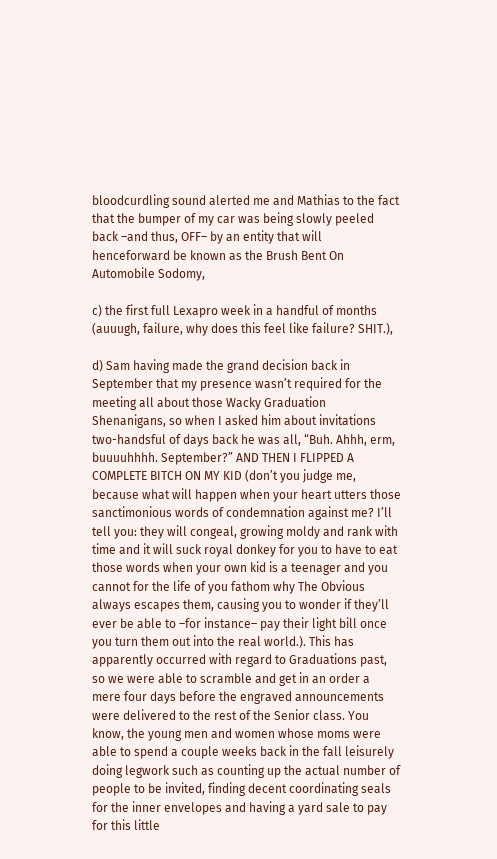bloodcurdling sound alerted me and Mathias to the fact that the bumper of my car was being slowly peeled back –and thus, OFF– by an entity that will henceforward be known as the Brush Bent On Automobile Sodomy,

c) the first full Lexapro week in a handful of months (auuugh, failure, why does this feel like failure? SHIT.),

d) Sam having made the grand decision back in September that my presence wasn’t required for the meeting all about those Wacky Graduation Shenanigans, so when I asked him about invitations two-handsful of days back he was all, “Buh. Ahhh, erm, buuuuhhhh. September?” AND THEN I FLIPPED A COMPLETE BITCH ON MY KID (don’t you judge me, because what will happen when your heart utters those sanctimonious words of condemnation against me? I’ll tell you: they will congeal, growing moldy and rank with time and it will suck royal donkey for you to have to eat those words when your own kid is a teenager and you cannot for the life of you fathom why The Obvious always escapes them, causing you to wonder if they’ll ever be able to –for instance– pay their light bill once you turn them out into the real world.). This has apparently occurred with regard to Graduations past, so we were able to scramble and get in an order a mere four days before the engraved announcements were delivered to the rest of the Senior class. You know, the young men and women whose moms were able to spend a couple weeks back in the fall leisurely doing legwork such as counting up the actual number of people to be invited, finding decent coordinating seals for the inner envelopes and having a yard sale to pay for this little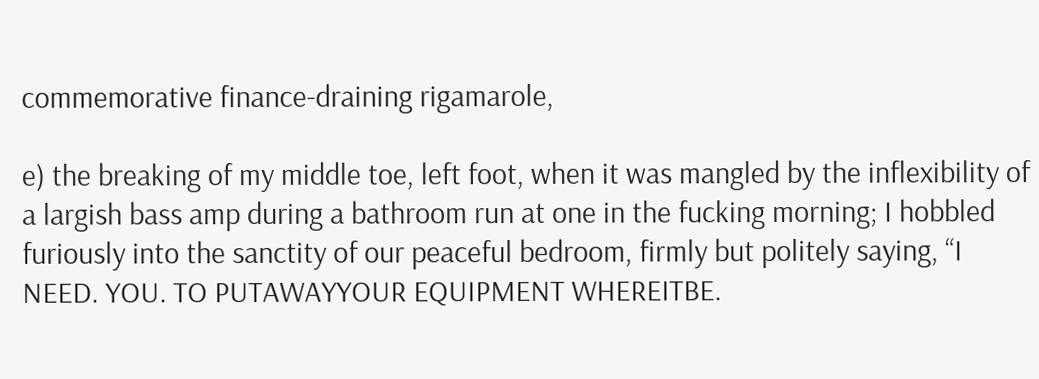commemorative finance-draining rigamarole,

e) the breaking of my middle toe, left foot, when it was mangled by the inflexibility of a largish bass amp during a bathroom run at one in the fucking morning; I hobbled furiously into the sanctity of our peaceful bedroom, firmly but politely saying, “I NEED. YOU. TO PUTAWAYYOUR EQUIPMENT WHEREITBE.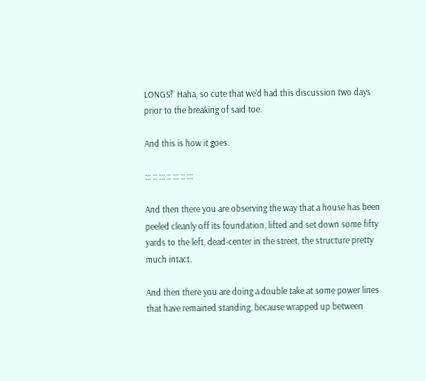LONGS!” Haha, so cute that we’d had this discussion two days prior to the breaking of said toe.

And this is how it goes.

::: :: ::: :: ::: :: :::

And then there you are observing the way that a house has been peeled cleanly off its foundation, lifted and set down some fifty yards to the left, dead-center in the street, the structure pretty much intact.

And then there you are doing a double take at some power lines that have remained standing, because wrapped up between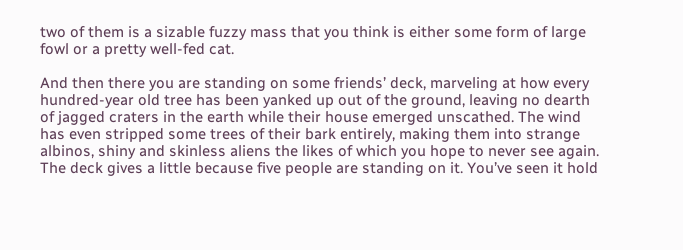two of them is a sizable fuzzy mass that you think is either some form of large fowl or a pretty well-fed cat.

And then there you are standing on some friends’ deck, marveling at how every hundred-year old tree has been yanked up out of the ground, leaving no dearth of jagged craters in the earth while their house emerged unscathed. The wind has even stripped some trees of their bark entirely, making them into strange albinos, shiny and skinless aliens the likes of which you hope to never see again. The deck gives a little because five people are standing on it. You’ve seen it hold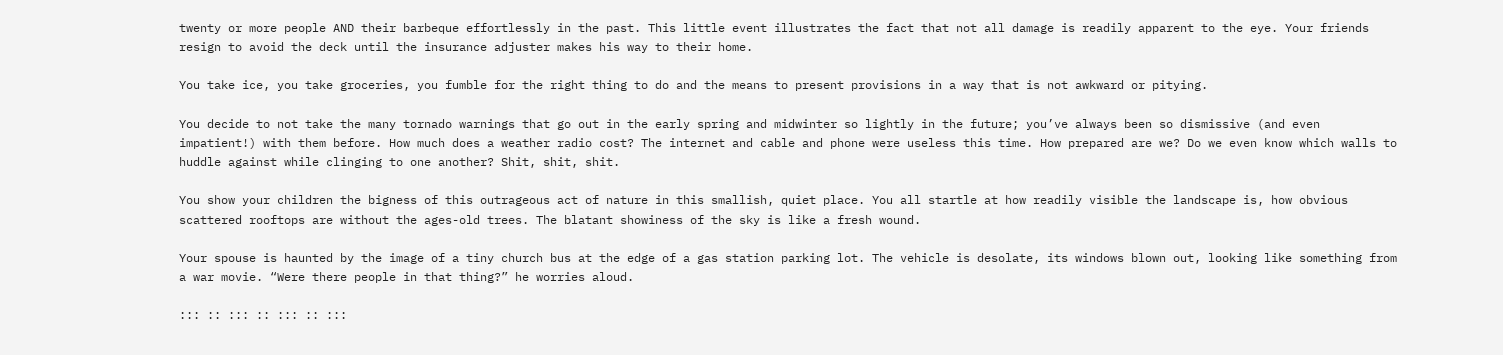twenty or more people AND their barbeque effortlessly in the past. This little event illustrates the fact that not all damage is readily apparent to the eye. Your friends resign to avoid the deck until the insurance adjuster makes his way to their home.

You take ice, you take groceries, you fumble for the right thing to do and the means to present provisions in a way that is not awkward or pitying.

You decide to not take the many tornado warnings that go out in the early spring and midwinter so lightly in the future; you’ve always been so dismissive (and even impatient!) with them before. How much does a weather radio cost? The internet and cable and phone were useless this time. How prepared are we? Do we even know which walls to huddle against while clinging to one another? Shit, shit, shit.

You show your children the bigness of this outrageous act of nature in this smallish, quiet place. You all startle at how readily visible the landscape is, how obvious scattered rooftops are without the ages-old trees. The blatant showiness of the sky is like a fresh wound.

Your spouse is haunted by the image of a tiny church bus at the edge of a gas station parking lot. The vehicle is desolate, its windows blown out, looking like something from a war movie. “Were there people in that thing?” he worries aloud.

::: :: ::: :: ::: :: :::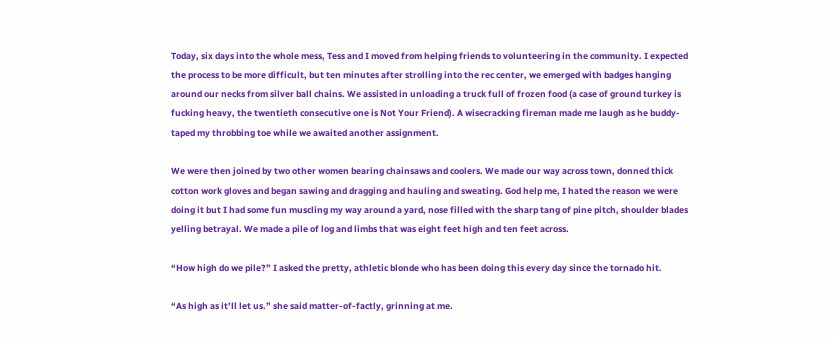Today, six days into the whole mess, Tess and I moved from helping friends to volunteering in the community. I expected the process to be more difficult, but ten minutes after strolling into the rec center, we emerged with badges hanging around our necks from silver ball chains. We assisted in unloading a truck full of frozen food (a case of ground turkey is fucking heavy, the twentieth consecutive one is Not Your Friend). A wisecracking fireman made me laugh as he buddy-taped my throbbing toe while we awaited another assignment.

We were then joined by two other women bearing chainsaws and coolers. We made our way across town, donned thick cotton work gloves and began sawing and dragging and hauling and sweating. God help me, I hated the reason we were doing it but I had some fun muscling my way around a yard, nose filled with the sharp tang of pine pitch, shoulder blades yelling betrayal. We made a pile of log and limbs that was eight feet high and ten feet across.

“How high do we pile?” I asked the pretty, athletic blonde who has been doing this every day since the tornado hit.

“As high as it’ll let us.” she said matter-of-factly, grinning at me.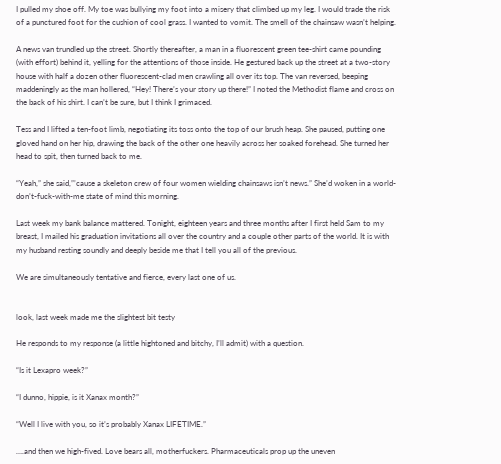I pulled my shoe off. My toe was bullying my foot into a misery that climbed up my leg. I would trade the risk of a punctured foot for the cushion of cool grass. I wanted to vomit. The smell of the chainsaw wasn’t helping.

A news van trundled up the street. Shortly thereafter, a man in a fluorescent green tee-shirt came pounding (with effort) behind it, yelling for the attentions of those inside. He gestured back up the street at a two-story house with half a dozen other fluorescent-clad men crawling all over its top. The van reversed, beeping maddeningly as the man hollered, “Hey! There’s your story up there!” I noted the Methodist flame and cross on the back of his shirt. I can’t be sure, but I think I grimaced.

Tess and I lifted a ten-foot limb, negotiating its toss onto the top of our brush heap. She paused, putting one gloved hand on her hip, drawing the back of the other one heavily across her soaked forehead. She turned her head to spit, then turned back to me.

“Yeah,” she said,”’cause a skeleton crew of four women wielding chainsaws isn’t news.” She’d woken in a world-don’t-fuck-with-me state of mind this morning.

Last week my bank balance mattered. Tonight, eighteen years and three months after I first held Sam to my breast, I mailed his graduation invitations all over the country and a couple other parts of the world. It is with my husband resting soundly and deeply beside me that I tell you all of the previous.

We are simultaneously tentative and fierce, every last one of us.


look, last week made me the slightest bit testy

He responds to my response (a little hightoned and bitchy, I’ll admit) with a question.

“Is it Lexapro week?”

“I dunno, hippie, is it Xanax month?”

“Well I live with you, so it’s probably Xanax LIFETIME.”

….and then we high-fived. Love bears all, motherfuckers. Pharmaceuticals prop up the uneven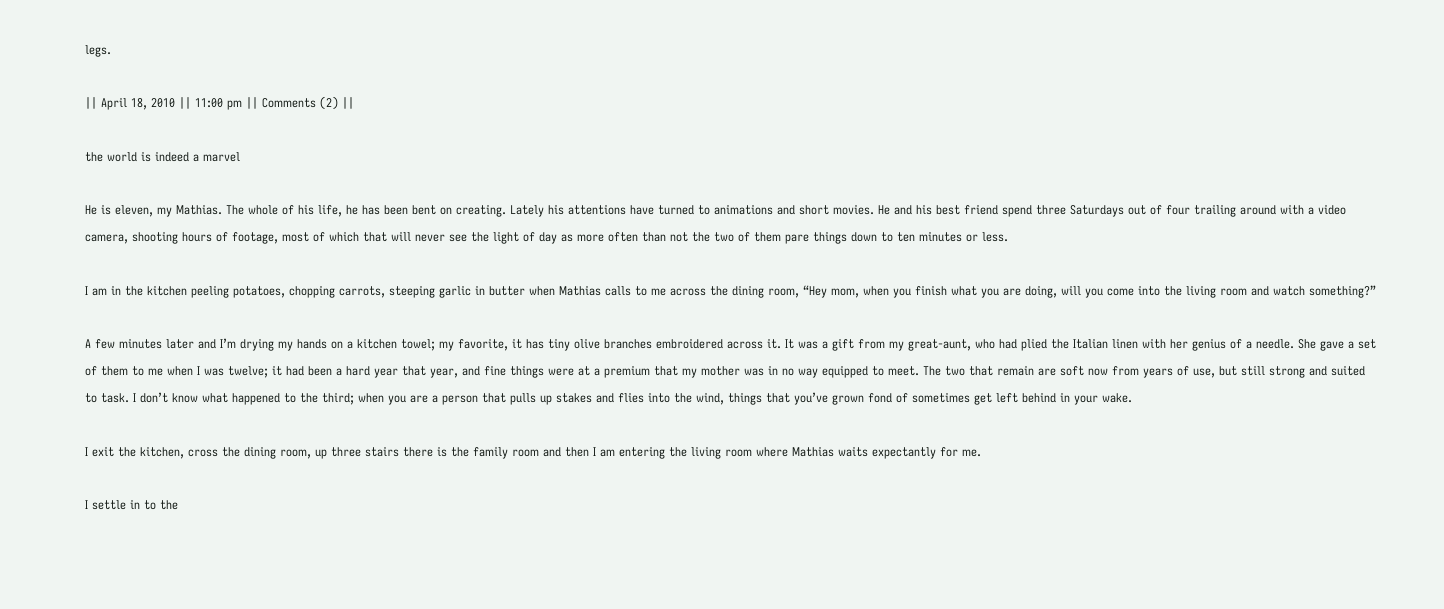legs.

|| April 18, 2010 || 11:00 pm || Comments (2) ||

the world is indeed a marvel

He is eleven, my Mathias. The whole of his life, he has been bent on creating. Lately his attentions have turned to animations and short movies. He and his best friend spend three Saturdays out of four trailing around with a video camera, shooting hours of footage, most of which that will never see the light of day as more often than not the two of them pare things down to ten minutes or less.

I am in the kitchen peeling potatoes, chopping carrots, steeping garlic in butter when Mathias calls to me across the dining room, “Hey mom, when you finish what you are doing, will you come into the living room and watch something?”

A few minutes later and I’m drying my hands on a kitchen towel; my favorite, it has tiny olive branches embroidered across it. It was a gift from my great-aunt, who had plied the Italian linen with her genius of a needle. She gave a set of them to me when I was twelve; it had been a hard year that year, and fine things were at a premium that my mother was in no way equipped to meet. The two that remain are soft now from years of use, but still strong and suited to task. I don’t know what happened to the third; when you are a person that pulls up stakes and flies into the wind, things that you’ve grown fond of sometimes get left behind in your wake.

I exit the kitchen, cross the dining room, up three stairs there is the family room and then I am entering the living room where Mathias waits expectantly for me.

I settle in to the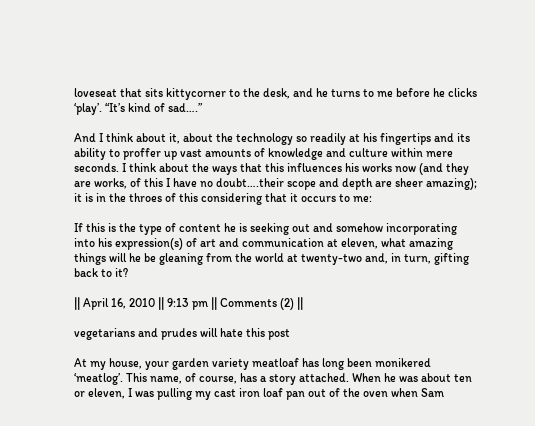loveseat that sits kittycorner to the desk, and he turns to me before he clicks ‘play’. “It’s kind of sad….”

And I think about it, about the technology so readily at his fingertips and its ability to proffer up vast amounts of knowledge and culture within mere seconds. I think about the ways that this influences his works now (and they are works, of this I have no doubt….their scope and depth are sheer amazing); it is in the throes of this considering that it occurs to me:

If this is the type of content he is seeking out and somehow incorporating into his expression(s) of art and communication at eleven, what amazing things will he be gleaning from the world at twenty-two and, in turn, gifting back to it?

|| April 16, 2010 || 9:13 pm || Comments (2) ||

vegetarians and prudes will hate this post

At my house, your garden variety meatloaf has long been monikered ‘meatlog’. This name, of course, has a story attached. When he was about ten or eleven, I was pulling my cast iron loaf pan out of the oven when Sam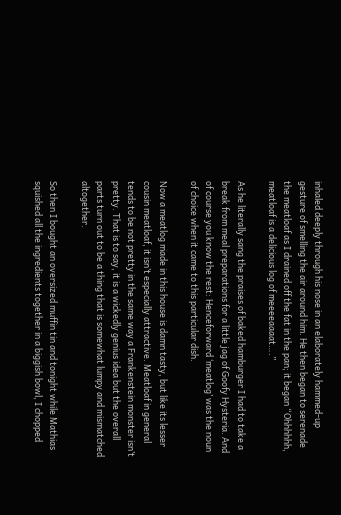inhaled deeply through his nose in an elaborately hammed-up gesture of smelling the air around him. He then began to serenade the meatloaf as I drained off the fat in the pan; it began “Ohhhhhh, meatloaf is a delicious log of meeeeaaaat….”

As he literally sang the praises of baked hamburger I had to take a break from meal preparations for a little jag of Goofy Hysteria. And of course you know the rest: Henceforward ‘meatlog’ was the noun of choice when it came to this particular dish.

Now a meatlog made in this house is damn tasty, but like its lesser cousin meatloaf, it isn’t especially attractive. Meatloaf in general tends to be not pretty in the same way a Frankenstein monster isn’t pretty. That is to say, it is a wickedly genius idea but the overall parts turn out to be a thing that is somewhat lumpy and mismatched altogether.

So then I bought an oversized muffin tin and tonight while Mathias squished all the ingredients together in a biggish bowl, I chopped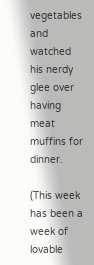vegetables and watched his nerdy glee over having meat muffins for dinner.

(This week has been a week of lovable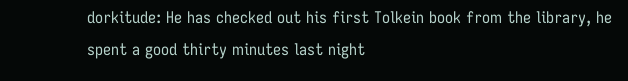dorkitude: He has checked out his first Tolkein book from the library, he spent a good thirty minutes last night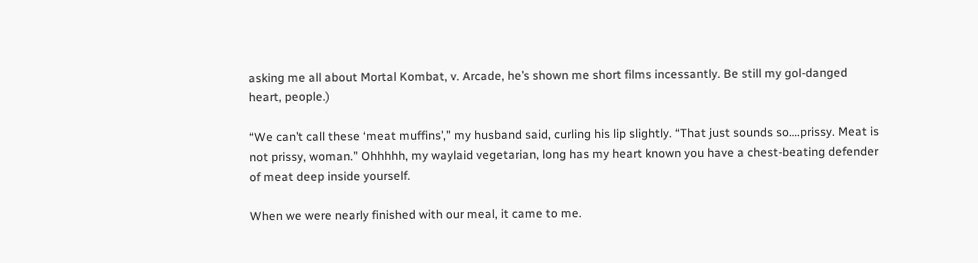asking me all about Mortal Kombat, v. Arcade, he’s shown me short films incessantly. Be still my gol-danged heart, people.)

“We can’t call these ‘meat muffins’,” my husband said, curling his lip slightly. “That just sounds so….prissy. Meat is not prissy, woman.” Ohhhhh, my waylaid vegetarian, long has my heart known you have a chest-beating defender of meat deep inside yourself.

When we were nearly finished with our meal, it came to me.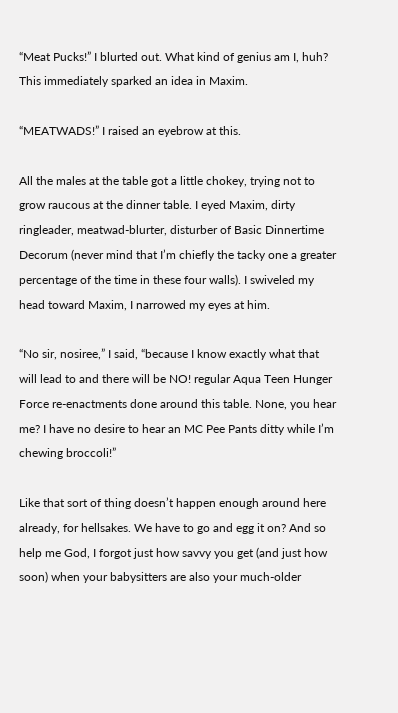“Meat Pucks!” I blurted out. What kind of genius am I, huh? This immediately sparked an idea in Maxim.

“MEATWADS!” I raised an eyebrow at this.

All the males at the table got a little chokey, trying not to grow raucous at the dinner table. I eyed Maxim, dirty ringleader, meatwad-blurter, disturber of Basic Dinnertime Decorum (never mind that I’m chiefly the tacky one a greater percentage of the time in these four walls). I swiveled my head toward Maxim, I narrowed my eyes at him.

“No sir, nosiree,” I said, “because I know exactly what that will lead to and there will be NO! regular Aqua Teen Hunger Force re-enactments done around this table. None, you hear me? I have no desire to hear an MC Pee Pants ditty while I’m chewing broccoli!”

Like that sort of thing doesn’t happen enough around here already, for hellsakes. We have to go and egg it on? And so help me God, I forgot just how savvy you get (and just how soon) when your babysitters are also your much-older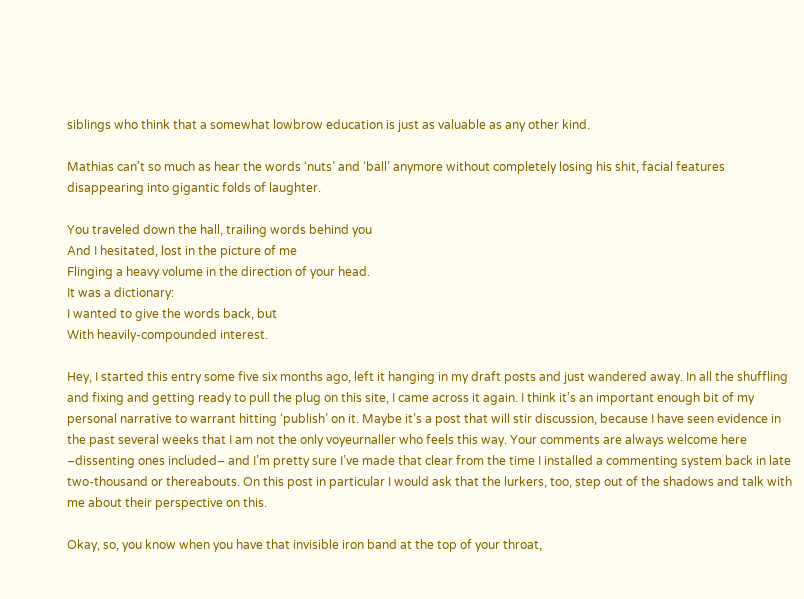siblings who think that a somewhat lowbrow education is just as valuable as any other kind.

Mathias can’t so much as hear the words ‘nuts’ and ‘ball’ anymore without completely losing his shit, facial features disappearing into gigantic folds of laughter.

You traveled down the hall, trailing words behind you
And I hesitated, lost in the picture of me
Flinging a heavy volume in the direction of your head.
It was a dictionary:
I wanted to give the words back, but
With heavily-compounded interest.

Hey, I started this entry some five six months ago, left it hanging in my draft posts and just wandered away. In all the shuffling and fixing and getting ready to pull the plug on this site, I came across it again. I think it’s an important enough bit of my personal narrative to warrant hitting ‘publish’ on it. Maybe it’s a post that will stir discussion, because I have seen evidence in the past several weeks that I am not the only voyeurnaller who feels this way. Your comments are always welcome here –dissenting ones included– and I’m pretty sure I’ve made that clear from the time I installed a commenting system back in late two-thousand or thereabouts. On this post in particular I would ask that the lurkers, too, step out of the shadows and talk with me about their perspective on this.

Okay, so, you know when you have that invisible iron band at the top of your throat,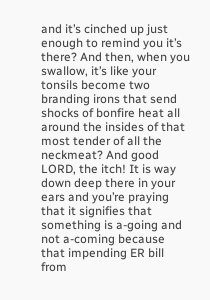and it’s cinched up just enough to remind you it’s there? And then, when you swallow, it’s like your tonsils become two branding irons that send shocks of bonfire heat all around the insides of that most tender of all the neckmeat? And good LORD, the itch! It is way down deep there in your ears and you’re praying that it signifies that something is a-going and not a-coming because that impending ER bill from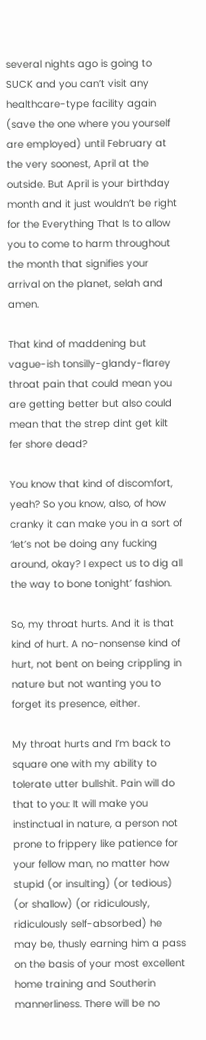several nights ago is going to SUCK and you can’t visit any healthcare-type facility again (save the one where you yourself are employed) until February at the very soonest, April at the outside. But April is your birthday month and it just wouldn’t be right for the Everything That Is to allow you to come to harm throughout the month that signifies your arrival on the planet, selah and amen.

That kind of maddening but vague-ish tonsilly-glandy-flarey throat pain that could mean you are getting better but also could mean that the strep dint get kilt fer shore dead?

You know that kind of discomfort, yeah? So you know, also, of how cranky it can make you in a sort of ‘let’s not be doing any fucking around, okay? I expect us to dig all the way to bone tonight’ fashion.

So, my throat hurts. And it is that kind of hurt. A no-nonsense kind of hurt, not bent on being crippling in nature but not wanting you to forget its presence, either.

My throat hurts and I’m back to square one with my ability to tolerate utter bullshit. Pain will do that to you: It will make you instinctual in nature, a person not prone to frippery like patience for your fellow man, no matter how stupid (or insulting) (or tedious) (or shallow) (or ridiculously, ridiculously self-absorbed) he may be, thusly earning him a pass on the basis of your most excellent home training and Southerin mannerliness. There will be no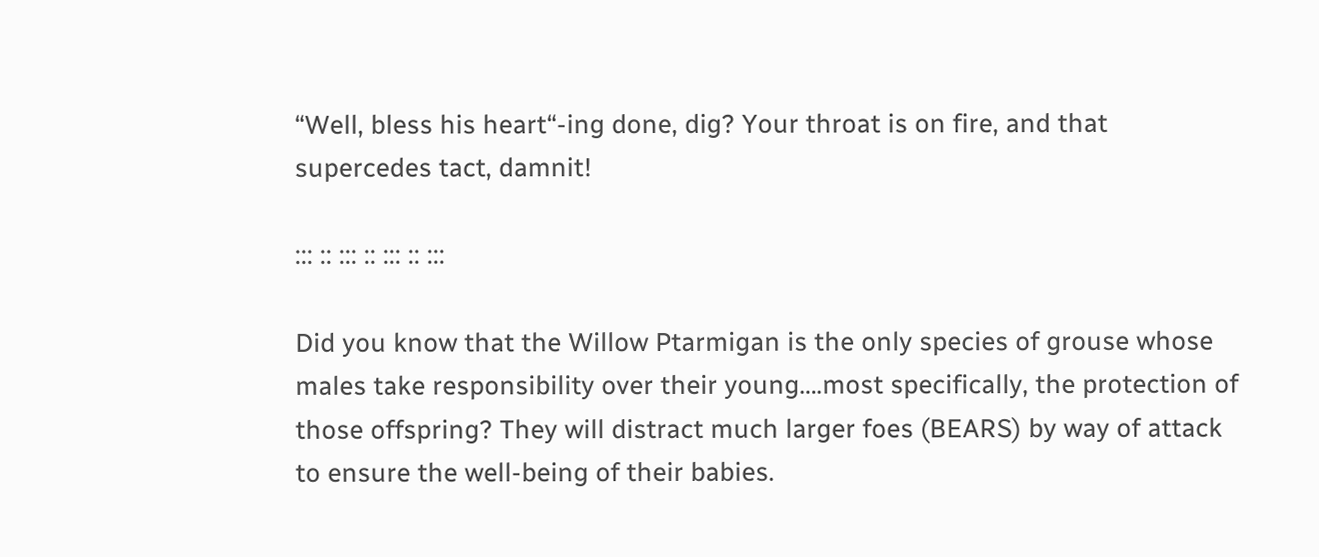“Well, bless his heart“-ing done, dig? Your throat is on fire, and that supercedes tact, damnit!

::: :: ::: :: ::: :: :::

Did you know that the Willow Ptarmigan is the only species of grouse whose males take responsibility over their young….most specifically, the protection of those offspring? They will distract much larger foes (BEARS) by way of attack to ensure the well-being of their babies.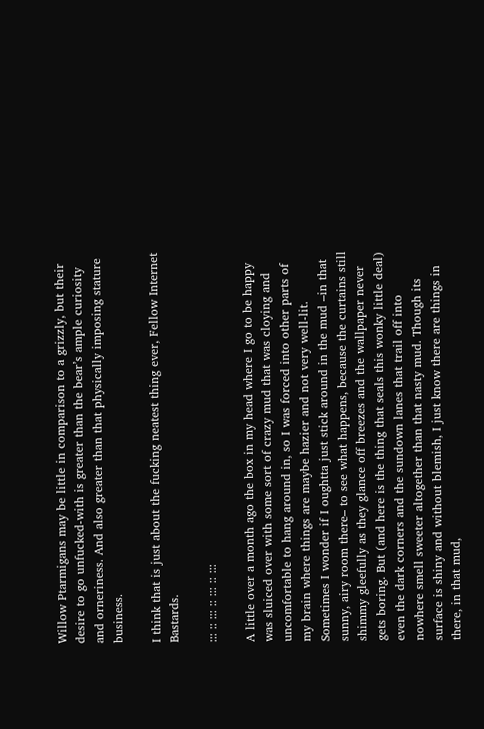Willow Ptarmigans may be little in comparison to a grizzly, but their desire to go unfucked-with is greater than the bear’s ample curiosity and orneriness. And also greater than that physically imposing stature business.

I think that is just about the fucking neatest thing ever, Fellow Internet Bastards.

::: :: ::: :: ::: :: :::

A little over a month ago the box in my head where I go to be happy was sluiced over with some sort of crazy mud that was cloying and uncomfortable to hang around in, so I was forced into other parts of my brain where things are maybe hazier and not very well-lit. Sometimes I wonder if I oughtta just stick around in the mud –in that sunny, airy room there– to see what happens, because the curtains still shimmy gleefully as they glance off breezes and the wallpaper never gets boring. But (and here is the thing that seals this wonky little deal) even the dark corners and the sundown lanes that trail off into nowhere smell sweeter altogether than that nasty mud. Though its surface is shiny and without blemish, I just know there are things in there, in that mud,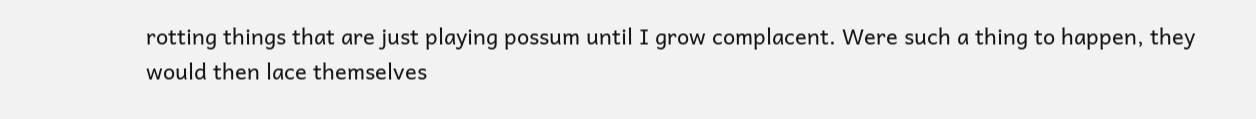rotting things that are just playing possum until I grow complacent. Were such a thing to happen, they would then lace themselves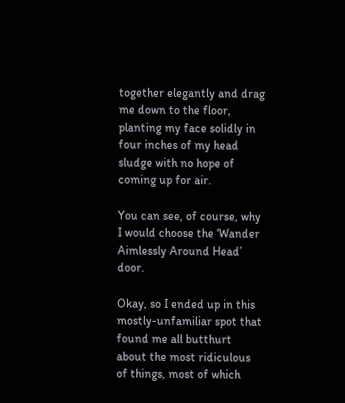together elegantly and drag me down to the floor, planting my face solidly in four inches of my head sludge with no hope of coming up for air.

You can see, of course, why I would choose the ‘Wander Aimlessly Around Head’ door.

Okay, so I ended up in this mostly-unfamiliar spot that found me all butthurt about the most ridiculous of things, most of which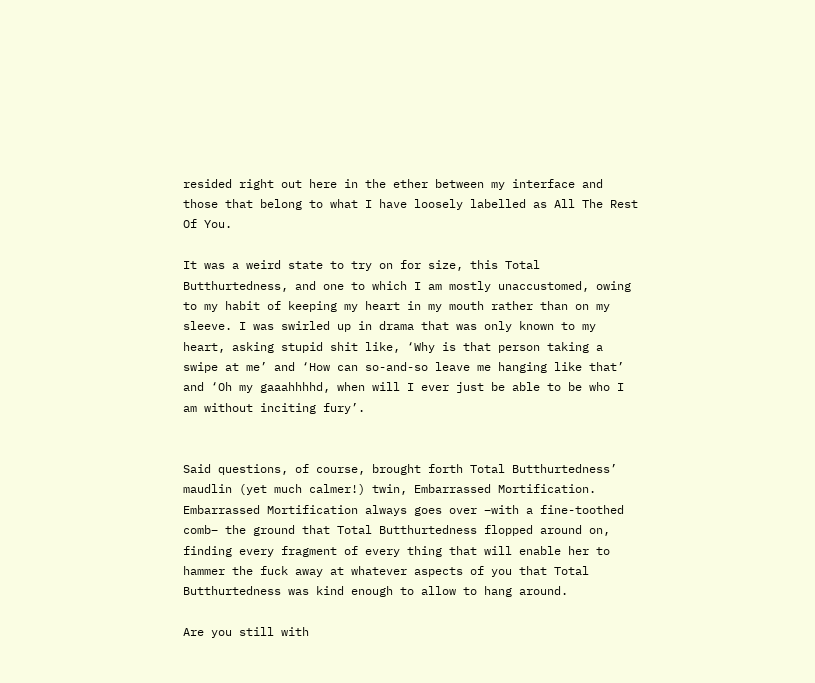resided right out here in the ether between my interface and those that belong to what I have loosely labelled as All The Rest Of You.

It was a weird state to try on for size, this Total Butthurtedness, and one to which I am mostly unaccustomed, owing to my habit of keeping my heart in my mouth rather than on my sleeve. I was swirled up in drama that was only known to my heart, asking stupid shit like, ‘Why is that person taking a swipe at me’ and ‘How can so-and-so leave me hanging like that’ and ‘Oh my gaaahhhhd, when will I ever just be able to be who I am without inciting fury’.


Said questions, of course, brought forth Total Butthurtedness’ maudlin (yet much calmer!) twin, Embarrassed Mortification. Embarrassed Mortification always goes over –with a fine-toothed comb– the ground that Total Butthurtedness flopped around on, finding every fragment of every thing that will enable her to hammer the fuck away at whatever aspects of you that Total Butthurtedness was kind enough to allow to hang around.

Are you still with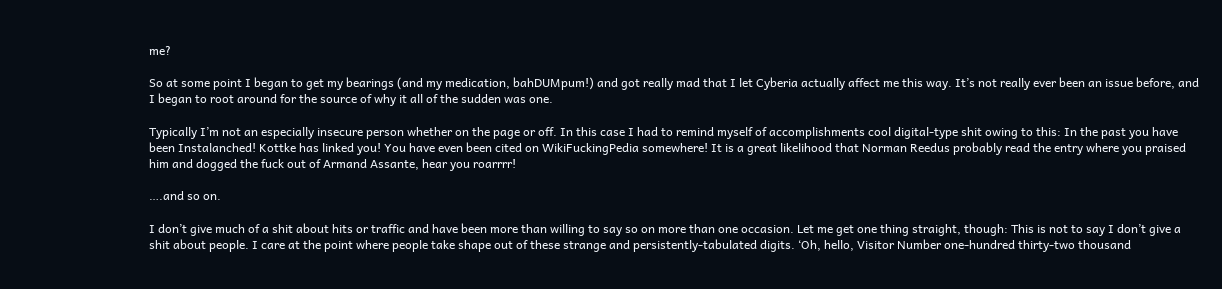me?

So at some point I began to get my bearings (and my medication, bahDUMpum!) and got really mad that I let Cyberia actually affect me this way. It’s not really ever been an issue before, and I began to root around for the source of why it all of the sudden was one.

Typically I’m not an especially insecure person whether on the page or off. In this case I had to remind myself of accomplishments cool digital-type shit owing to this: In the past you have been Instalanched! Kottke has linked you! You have even been cited on WikiFuckingPedia somewhere! It is a great likelihood that Norman Reedus probably read the entry where you praised him and dogged the fuck out of Armand Assante, hear you roarrrr!

….and so on.

I don’t give much of a shit about hits or traffic and have been more than willing to say so on more than one occasion. Let me get one thing straight, though: This is not to say I don’t give a shit about people. I care at the point where people take shape out of these strange and persistently-tabulated digits. ‘Oh, hello, Visitor Number one-hundred thirty-two thousand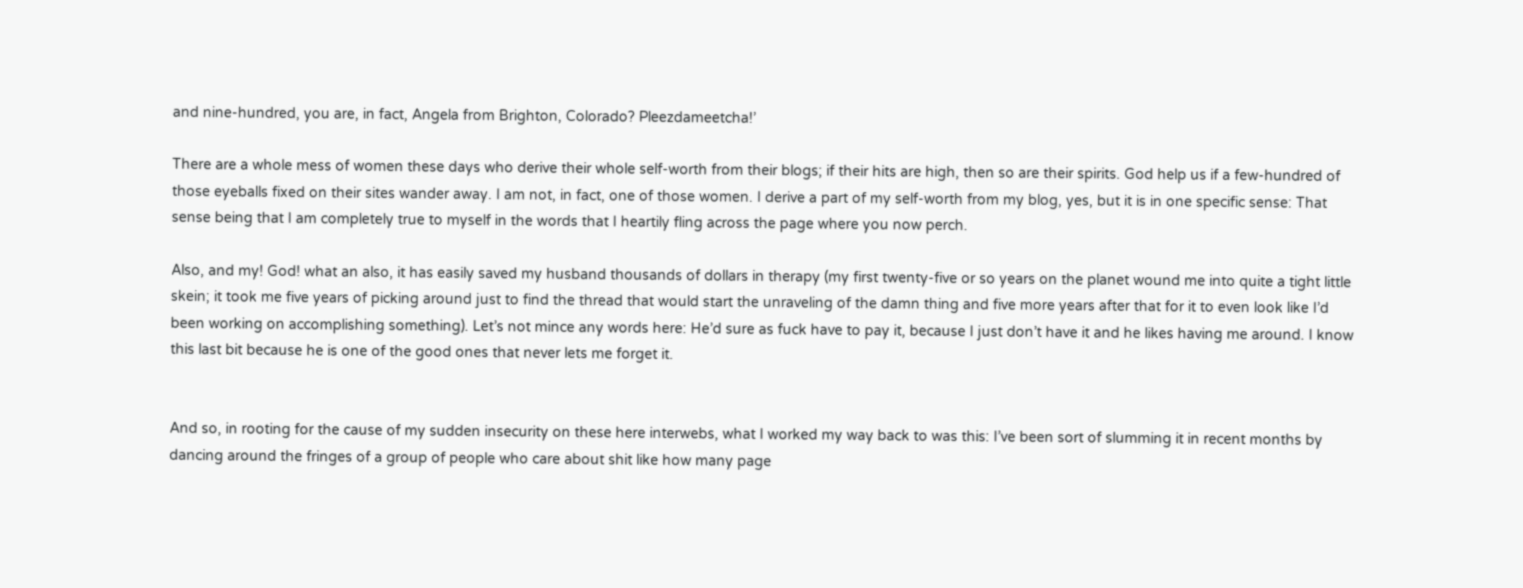and nine-hundred, you are, in fact, Angela from Brighton, Colorado? Pleezdameetcha!’

There are a whole mess of women these days who derive their whole self-worth from their blogs; if their hits are high, then so are their spirits. God help us if a few-hundred of those eyeballs fixed on their sites wander away. I am not, in fact, one of those women. I derive a part of my self-worth from my blog, yes, but it is in one specific sense: That sense being that I am completely true to myself in the words that I heartily fling across the page where you now perch.

Also, and my! God! what an also, it has easily saved my husband thousands of dollars in therapy (my first twenty-five or so years on the planet wound me into quite a tight little skein; it took me five years of picking around just to find the thread that would start the unraveling of the damn thing and five more years after that for it to even look like I’d been working on accomplishing something). Let’s not mince any words here: He’d sure as fuck have to pay it, because I just don’t have it and he likes having me around. I know this last bit because he is one of the good ones that never lets me forget it.


And so, in rooting for the cause of my sudden insecurity on these here interwebs, what I worked my way back to was this: I’ve been sort of slumming it in recent months by dancing around the fringes of a group of people who care about shit like how many page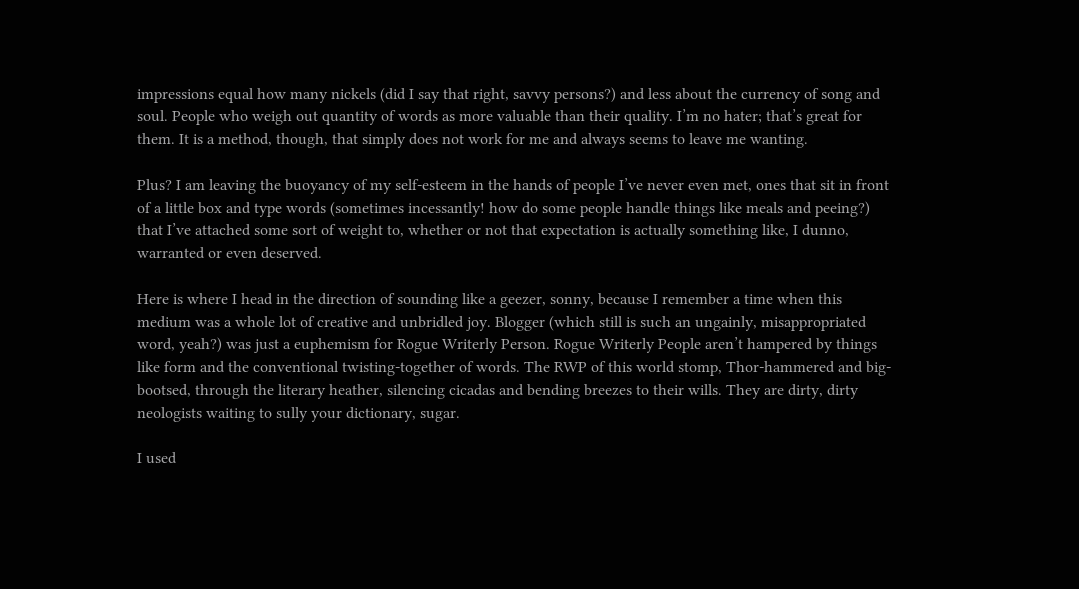impressions equal how many nickels (did I say that right, savvy persons?) and less about the currency of song and soul. People who weigh out quantity of words as more valuable than their quality. I’m no hater; that’s great for them. It is a method, though, that simply does not work for me and always seems to leave me wanting.

Plus? I am leaving the buoyancy of my self-esteem in the hands of people I’ve never even met, ones that sit in front of a little box and type words (sometimes incessantly! how do some people handle things like meals and peeing?) that I’ve attached some sort of weight to, whether or not that expectation is actually something like, I dunno, warranted or even deserved.

Here is where I head in the direction of sounding like a geezer, sonny, because I remember a time when this medium was a whole lot of creative and unbridled joy. Blogger (which still is such an ungainly, misappropriated word, yeah?) was just a euphemism for Rogue Writerly Person. Rogue Writerly People aren’t hampered by things like form and the conventional twisting-together of words. The RWP of this world stomp, Thor-hammered and big-bootsed, through the literary heather, silencing cicadas and bending breezes to their wills. They are dirty, dirty neologists waiting to sully your dictionary, sugar.

I used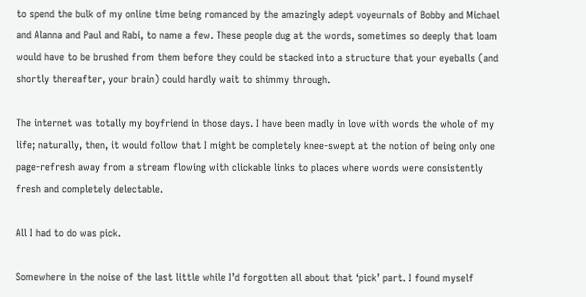to spend the bulk of my online time being romanced by the amazingly adept voyeurnals of Bobby and Michael and Alanna and Paul and Rabi, to name a few. These people dug at the words, sometimes so deeply that loam would have to be brushed from them before they could be stacked into a structure that your eyeballs (and shortly thereafter, your brain) could hardly wait to shimmy through.

The internet was totally my boyfriend in those days. I have been madly in love with words the whole of my life; naturally, then, it would follow that I might be completely knee-swept at the notion of being only one page-refresh away from a stream flowing with clickable links to places where words were consistently fresh and completely delectable.

All I had to do was pick.

Somewhere in the noise of the last little while I’d forgotten all about that ‘pick’ part. I found myself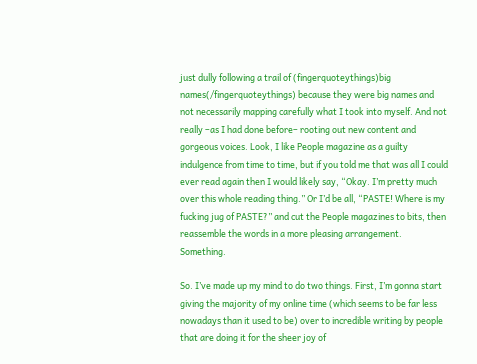just dully following a trail of (fingerquoteythings)big names(/fingerquoteythings) because they were big names and not necessarily mapping carefully what I took into myself. And not really –as I had done before– rooting out new content and gorgeous voices. Look, I like People magazine as a guilty indulgence from time to time, but if you told me that was all I could ever read again then I would likely say, “Okay. I’m pretty much over this whole reading thing.” Or I’d be all, “PASTE! Where is my fucking jug of PASTE?” and cut the People magazines to bits, then reassemble the words in a more pleasing arrangement. Something.

So. I’ve made up my mind to do two things. First, I’m gonna start giving the majority of my online time (which seems to be far less nowadays than it used to be) over to incredible writing by people that are doing it for the sheer joy of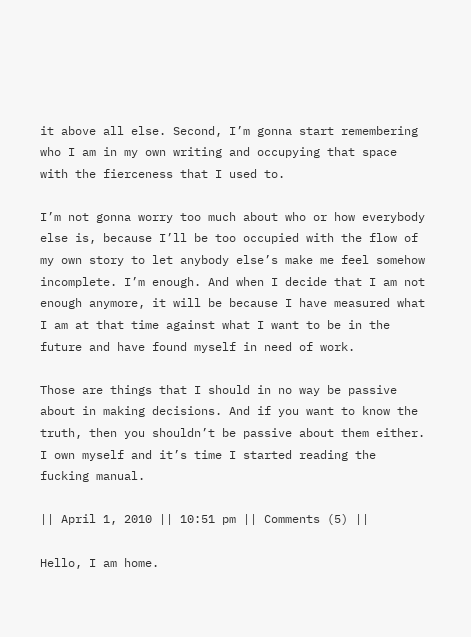it above all else. Second, I’m gonna start remembering who I am in my own writing and occupying that space with the fierceness that I used to.

I’m not gonna worry too much about who or how everybody else is, because I’ll be too occupied with the flow of my own story to let anybody else’s make me feel somehow incomplete. I’m enough. And when I decide that I am not enough anymore, it will be because I have measured what I am at that time against what I want to be in the future and have found myself in need of work.

Those are things that I should in no way be passive about in making decisions. And if you want to know the truth, then you shouldn’t be passive about them either. I own myself and it’s time I started reading the fucking manual.

|| April 1, 2010 || 10:51 pm || Comments (5) ||

Hello, I am home.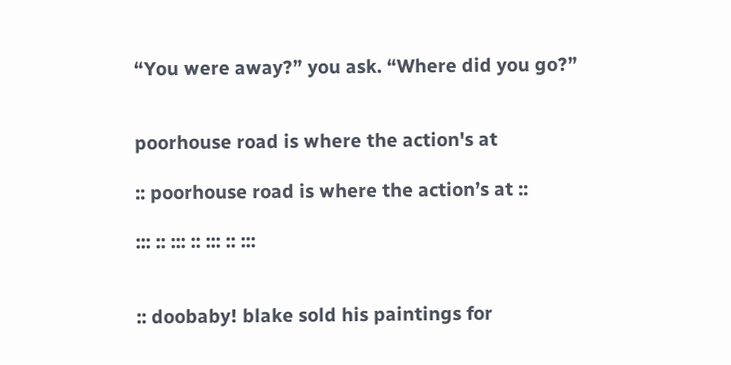“You were away?” you ask. “Where did you go?”


poorhouse road is where the action's at

:: poorhouse road is where the action’s at ::

::: :: ::: :: ::: :: :::


:: doobaby! blake sold his paintings for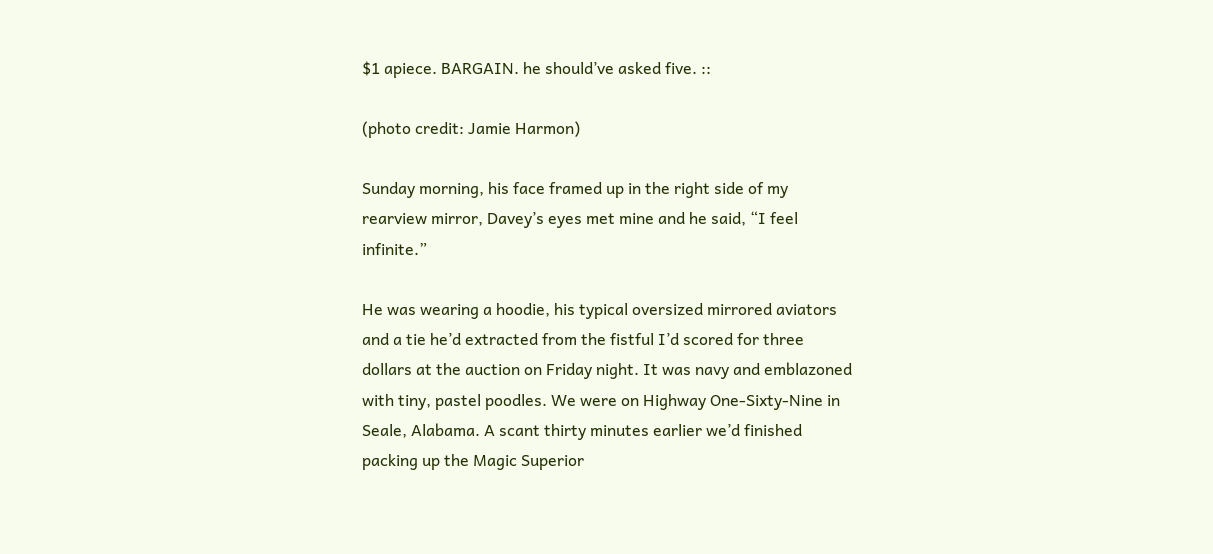$1 apiece. BARGAIN. he should’ve asked five. ::

(photo credit: Jamie Harmon)

Sunday morning, his face framed up in the right side of my rearview mirror, Davey’s eyes met mine and he said, “I feel infinite.”

He was wearing a hoodie, his typical oversized mirrored aviators and a tie he’d extracted from the fistful I’d scored for three dollars at the auction on Friday night. It was navy and emblazoned with tiny, pastel poodles. We were on Highway One-Sixty-Nine in Seale, Alabama. A scant thirty minutes earlier we’d finished packing up the Magic Superior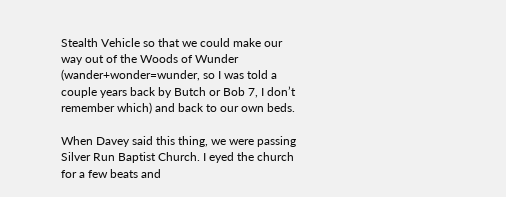Stealth Vehicle so that we could make our way out of the Woods of Wunder (wander+wonder=wunder, so I was told a couple years back by Butch or Bob 7, I don’t remember which) and back to our own beds.

When Davey said this thing, we were passing Silver Run Baptist Church. I eyed the church for a few beats and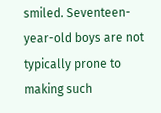smiled. Seventeen-year-old boys are not typically prone to making such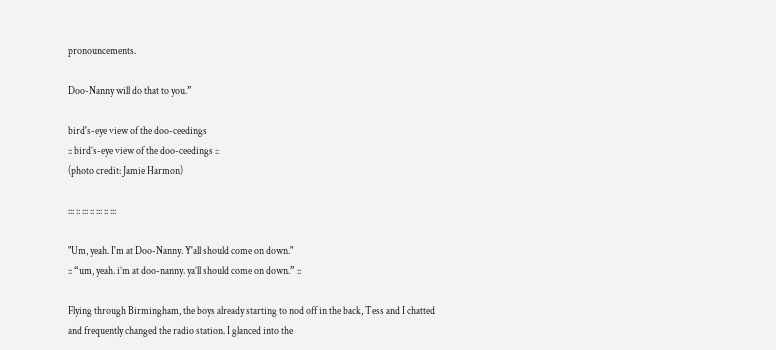pronouncements.

Doo-Nanny will do that to you.”

bird's-eye view of the doo-ceedings
:: bird’s-eye view of the doo-ceedings ::
(photo credit: Jamie Harmon)

::: :: ::: :: ::: :: :::

"Um, yeah. I'm at Doo-Nanny. Y'all should come on down."
:: “um, yeah. i’m at doo-nanny. ya’ll should come on down.” ::

Flying through Birmingham, the boys already starting to nod off in the back, Tess and I chatted and frequently changed the radio station. I glanced into the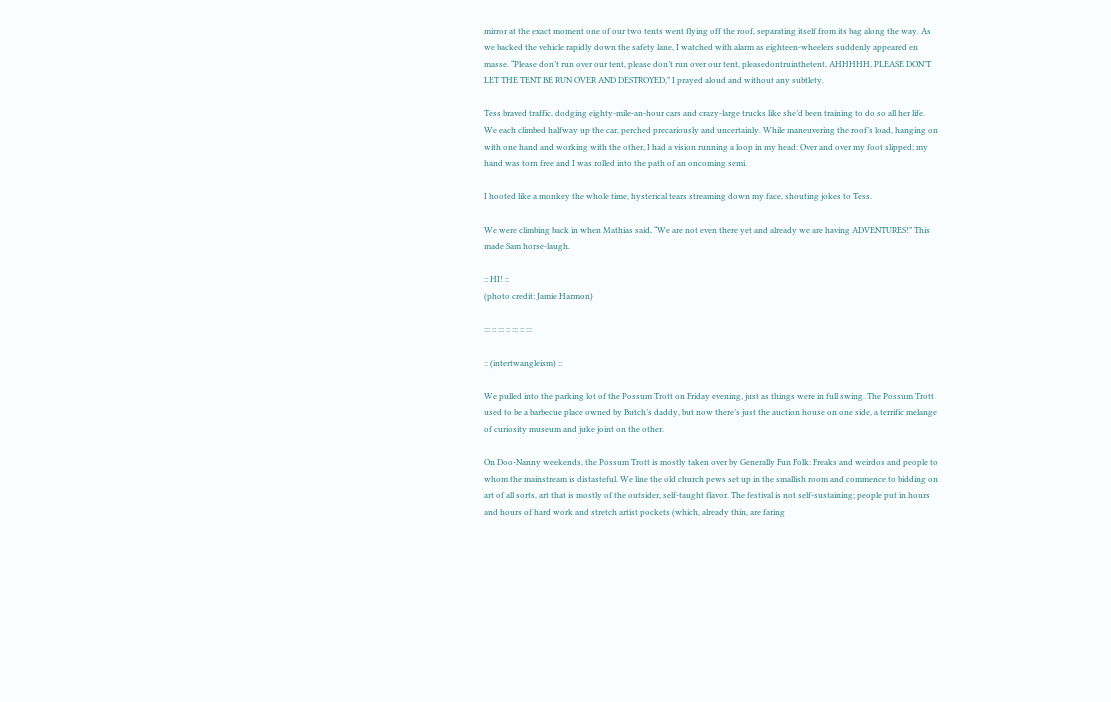mirror at the exact moment one of our two tents went flying off the roof, separating itself from its bag along the way. As we backed the vehicle rapidly down the safety lane, I watched with alarm as eighteen-wheelers suddenly appeared en masse. “Please don’t run over our tent, please don’t run over our tent, pleasedontruinthetent, AHHHHH, PLEASE DON’T LET THE TENT BE RUN OVER AND DESTROYED,” I prayed aloud and without any subtlety.

Tess braved traffic, dodging eighty-mile-an-hour cars and crazy-large trucks like she’d been training to do so all her life. We each climbed halfway up the car, perched precariously and uncertainly. While maneuvering the roof’s load, hanging on with one hand and working with the other, I had a vision running a loop in my head: Over and over my foot slipped; my hand was torn free and I was rolled into the path of an oncoming semi.

I hooted like a monkey the whole time, hysterical tears streaming down my face, shouting jokes to Tess.

We were climbing back in when Mathias said, “We are not even there yet and already we are having ADVENTURES!” This made Sam horse-laugh.

:: HI! ::
(photo credit: Jamie Harmon)

::: :: ::: :: ::: :: :::

:: (intertwangleism) ::

We pulled into the parking lot of the Possum Trott on Friday evening, just as things were in full swing. The Possum Trott used to be a barbecue place owned by Butch’s daddy, but now there’s just the auction house on one side, a terrific melange of curiosity museum and juke joint on the other.

On Doo-Nanny weekends, the Possum Trott is mostly taken over by Generally Fun Folk: Freaks and weirdos and people to whom the mainstream is distasteful. We line the old church pews set up in the smallish room and commence to bidding on art of all sorts, art that is mostly of the outsider, self-taught flavor. The festival is not self-sustaining; people put in hours and hours of hard work and stretch artist pockets (which, already thin, are faring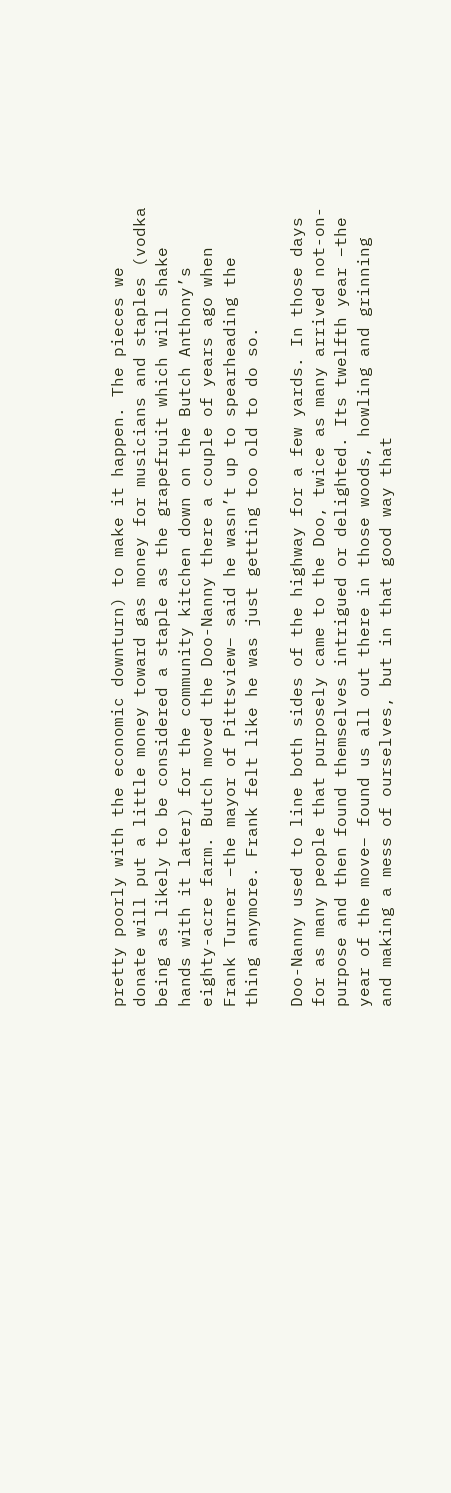pretty poorly with the economic downturn) to make it happen. The pieces we donate will put a little money toward gas money for musicians and staples (vodka being as likely to be considered a staple as the grapefruit which will shake hands with it later) for the community kitchen down on the Butch Anthony’s eighty-acre farm. Butch moved the Doo-Nanny there a couple of years ago when Frank Turner –the mayor of Pittsview– said he wasn’t up to spearheading the thing anymore. Frank felt like he was just getting too old to do so.

Doo-Nanny used to line both sides of the highway for a few yards. In those days for as many people that purposely came to the Doo, twice as many arrived not-on-purpose and then found themselves intrigued or delighted. Its twelfth year –the year of the move– found us all out there in those woods, howling and grinning and making a mess of ourselves, but in that good way that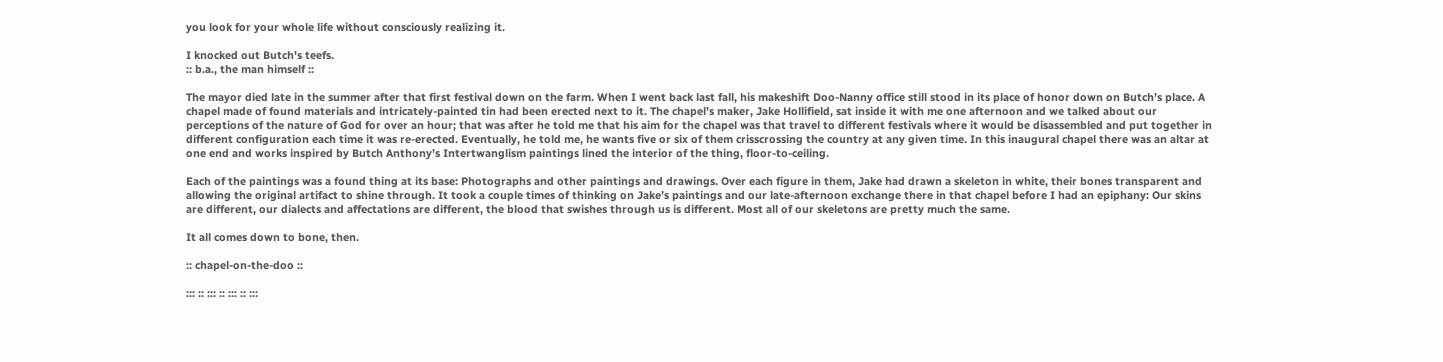you look for your whole life without consciously realizing it.

I knocked out Butch's teefs.
:: b.a., the man himself ::

The mayor died late in the summer after that first festival down on the farm. When I went back last fall, his makeshift Doo-Nanny office still stood in its place of honor down on Butch’s place. A chapel made of found materials and intricately-painted tin had been erected next to it. The chapel’s maker, Jake Hollifield, sat inside it with me one afternoon and we talked about our perceptions of the nature of God for over an hour; that was after he told me that his aim for the chapel was that travel to different festivals where it would be disassembled and put together in different configuration each time it was re-erected. Eventually, he told me, he wants five or six of them crisscrossing the country at any given time. In this inaugural chapel there was an altar at one end and works inspired by Butch Anthony’s Intertwanglism paintings lined the interior of the thing, floor-to-ceiling.

Each of the paintings was a found thing at its base: Photographs and other paintings and drawings. Over each figure in them, Jake had drawn a skeleton in white, their bones transparent and allowing the original artifact to shine through. It took a couple times of thinking on Jake’s paintings and our late-afternoon exchange there in that chapel before I had an epiphany: Our skins are different, our dialects and affectations are different, the blood that swishes through us is different. Most all of our skeletons are pretty much the same.

It all comes down to bone, then.

:: chapel-on-the-doo ::

::: :: ::: :: ::: :: :::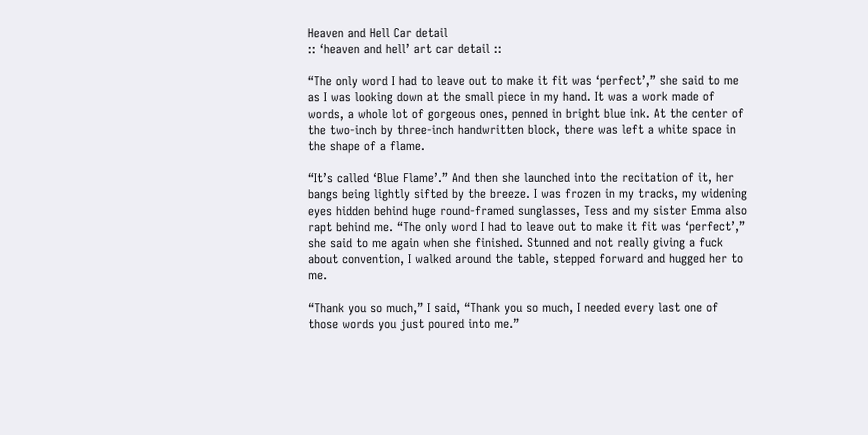Heaven and Hell Car detail
:: ‘heaven and hell’ art car detail ::

“The only word I had to leave out to make it fit was ‘perfect’,” she said to me as I was looking down at the small piece in my hand. It was a work made of words, a whole lot of gorgeous ones, penned in bright blue ink. At the center of the two-inch by three-inch handwritten block, there was left a white space in the shape of a flame.

“It’s called ‘Blue Flame’.” And then she launched into the recitation of it, her bangs being lightly sifted by the breeze. I was frozen in my tracks, my widening eyes hidden behind huge round-framed sunglasses, Tess and my sister Emma also rapt behind me. “The only word I had to leave out to make it fit was ‘perfect’,” she said to me again when she finished. Stunned and not really giving a fuck about convention, I walked around the table, stepped forward and hugged her to me.

“Thank you so much,” I said, “Thank you so much, I needed every last one of those words you just poured into me.”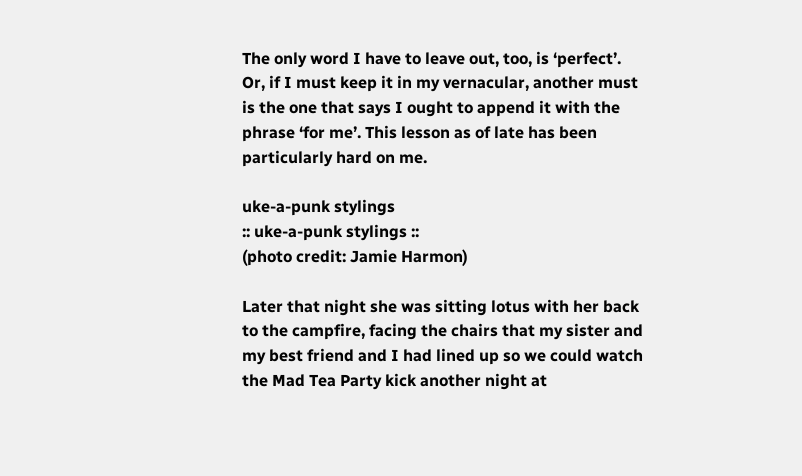The only word I have to leave out, too, is ‘perfect’. Or, if I must keep it in my vernacular, another must is the one that says I ought to append it with the phrase ‘for me’. This lesson as of late has been particularly hard on me.

uke-a-punk stylings
:: uke-a-punk stylings ::
(photo credit: Jamie Harmon)

Later that night she was sitting lotus with her back to the campfire, facing the chairs that my sister and my best friend and I had lined up so we could watch the Mad Tea Party kick another night at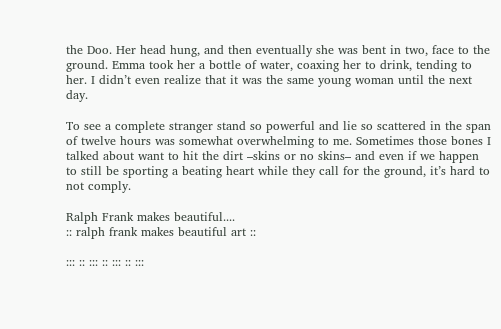the Doo. Her head hung, and then eventually she was bent in two, face to the ground. Emma took her a bottle of water, coaxing her to drink, tending to her. I didn’t even realize that it was the same young woman until the next day.

To see a complete stranger stand so powerful and lie so scattered in the span of twelve hours was somewhat overwhelming to me. Sometimes those bones I talked about want to hit the dirt –skins or no skins– and even if we happen to still be sporting a beating heart while they call for the ground, it’s hard to not comply.

Ralph Frank makes beautiful....
:: ralph frank makes beautiful art ::

::: :: ::: :: ::: :: :::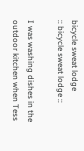bicycle sweat lodge
:: bicycle sweat lodge ::

I was washing dishes in the outdoor kitchen when Tess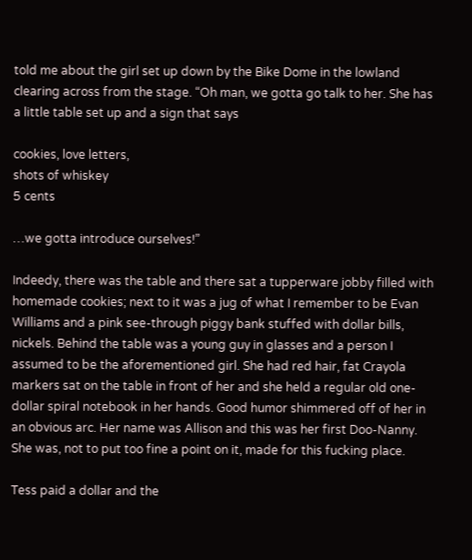told me about the girl set up down by the Bike Dome in the lowland clearing across from the stage. “Oh man, we gotta go talk to her. She has a little table set up and a sign that says

cookies, love letters,
shots of whiskey
5 cents

…we gotta introduce ourselves!”

Indeedy, there was the table and there sat a tupperware jobby filled with homemade cookies; next to it was a jug of what I remember to be Evan Williams and a pink see-through piggy bank stuffed with dollar bills, nickels. Behind the table was a young guy in glasses and a person I assumed to be the aforementioned girl. She had red hair, fat Crayola markers sat on the table in front of her and she held a regular old one-dollar spiral notebook in her hands. Good humor shimmered off of her in an obvious arc. Her name was Allison and this was her first Doo-Nanny. She was, not to put too fine a point on it, made for this fucking place.

Tess paid a dollar and the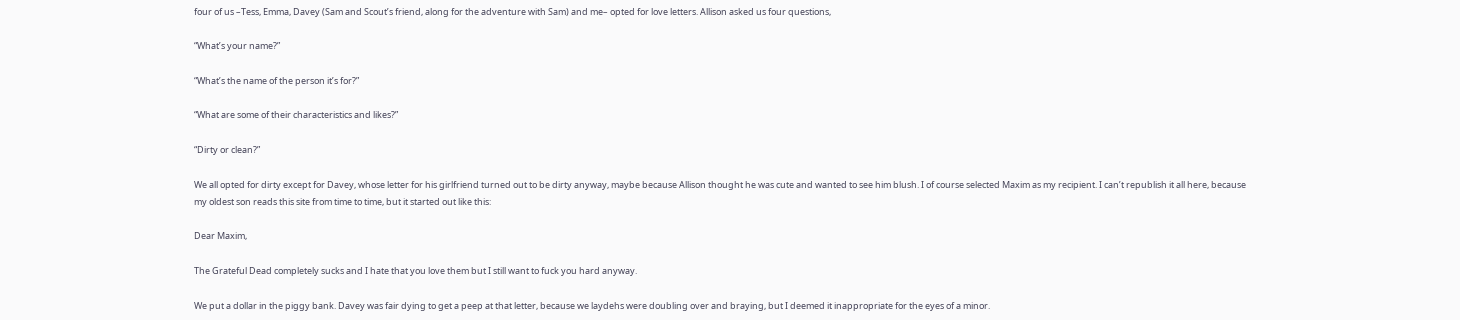four of us –Tess, Emma, Davey (Sam and Scout’s friend, along for the adventure with Sam) and me– opted for love letters. Allison asked us four questions,

“What’s your name?”

“What’s the name of the person it’s for?”

“What are some of their characteristics and likes?”

“Dirty or clean?”

We all opted for dirty except for Davey, whose letter for his girlfriend turned out to be dirty anyway, maybe because Allison thought he was cute and wanted to see him blush. I of course selected Maxim as my recipient. I can’t republish it all here, because my oldest son reads this site from time to time, but it started out like this:

Dear Maxim,

The Grateful Dead completely sucks and I hate that you love them but I still want to fuck you hard anyway.

We put a dollar in the piggy bank. Davey was fair dying to get a peep at that letter, because we laydehs were doubling over and braying, but I deemed it inappropriate for the eyes of a minor.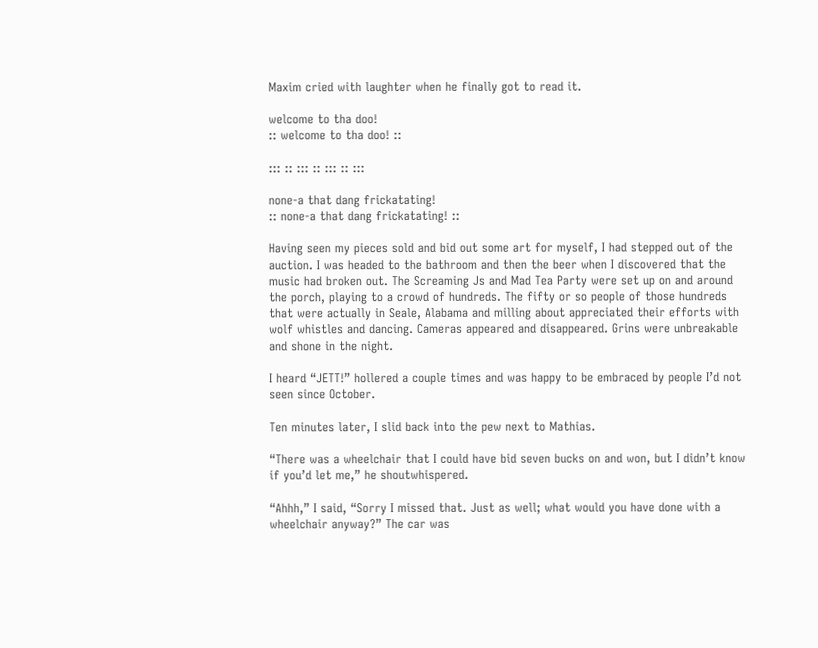Maxim cried with laughter when he finally got to read it.

welcome to tha doo!
:: welcome to tha doo! ::

::: :: ::: :: ::: :: :::

none-a that dang frickatating!
:: none-a that dang frickatating! ::

Having seen my pieces sold and bid out some art for myself, I had stepped out of the auction. I was headed to the bathroom and then the beer when I discovered that the music had broken out. The Screaming Js and Mad Tea Party were set up on and around the porch, playing to a crowd of hundreds. The fifty or so people of those hundreds that were actually in Seale, Alabama and milling about appreciated their efforts with wolf whistles and dancing. Cameras appeared and disappeared. Grins were unbreakable and shone in the night.

I heard “JETT!” hollered a couple times and was happy to be embraced by people I’d not seen since October.

Ten minutes later, I slid back into the pew next to Mathias.

“There was a wheelchair that I could have bid seven bucks on and won, but I didn’t know if you’d let me,” he shoutwhispered.

“Ahhh,” I said, “Sorry I missed that. Just as well; what would you have done with a wheelchair anyway?” The car was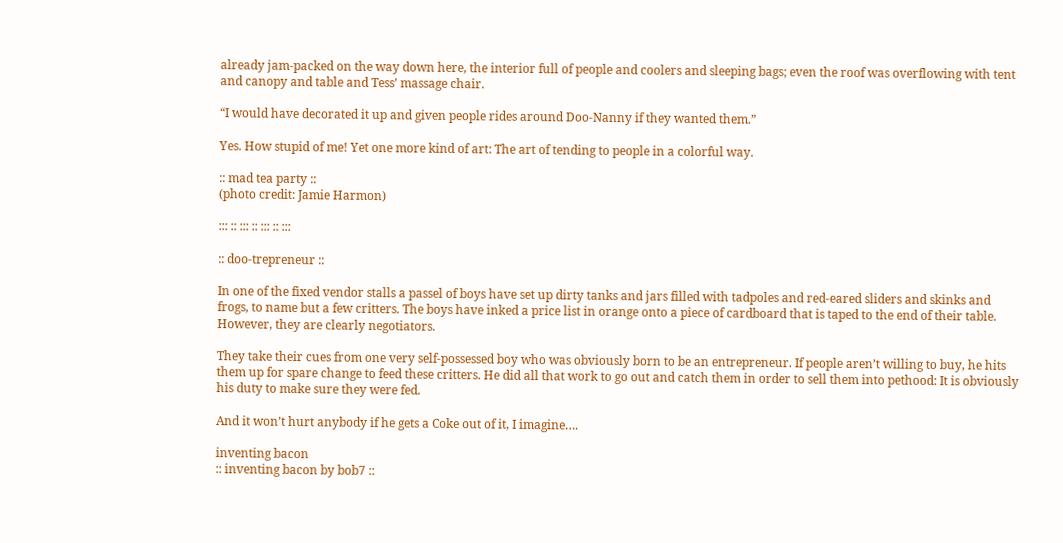already jam-packed on the way down here, the interior full of people and coolers and sleeping bags; even the roof was overflowing with tent and canopy and table and Tess’ massage chair.

“I would have decorated it up and given people rides around Doo-Nanny if they wanted them.”

Yes. How stupid of me! Yet one more kind of art: The art of tending to people in a colorful way.

:: mad tea party ::
(photo credit: Jamie Harmon)

::: :: ::: :: ::: :: :::

:: doo-trepreneur ::

In one of the fixed vendor stalls a passel of boys have set up dirty tanks and jars filled with tadpoles and red-eared sliders and skinks and frogs, to name but a few critters. The boys have inked a price list in orange onto a piece of cardboard that is taped to the end of their table. However, they are clearly negotiators.

They take their cues from one very self-possessed boy who was obviously born to be an entrepreneur. If people aren’t willing to buy, he hits them up for spare change to feed these critters. He did all that work to go out and catch them in order to sell them into pethood: It is obviously his duty to make sure they were fed.

And it won’t hurt anybody if he gets a Coke out of it, I imagine….

inventing bacon
:: inventing bacon by bob7 ::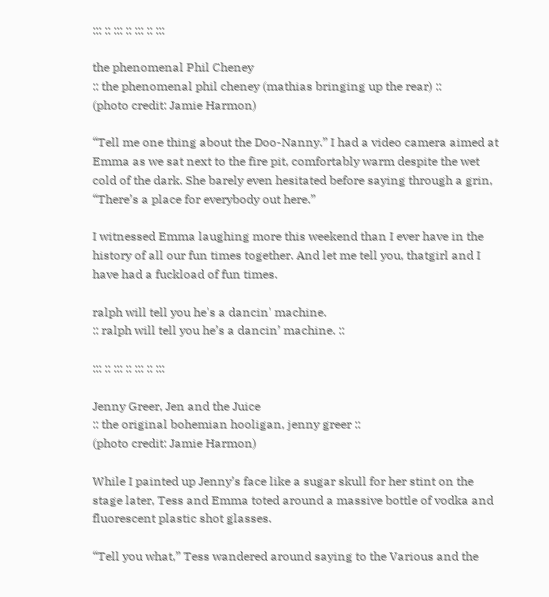::: :: ::: :: ::: :: :::

the phenomenal Phil Cheney
:: the phenomenal phil cheney (mathias bringing up the rear) ::
(photo credit: Jamie Harmon)

“Tell me one thing about the Doo-Nanny.” I had a video camera aimed at Emma as we sat next to the fire pit, comfortably warm despite the wet cold of the dark. She barely even hesitated before saying through a grin, “There’s a place for everybody out here.”

I witnessed Emma laughing more this weekend than I ever have in the history of all our fun times together. And let me tell you, thatgirl and I have had a fuckload of fun times.

ralph will tell you he's a dancin' machine.
:: ralph will tell you he’s a dancin’ machine. ::

::: :: ::: :: ::: :: :::

Jenny Greer, Jen and the Juice
:: the original bohemian hooligan, jenny greer ::
(photo credit: Jamie Harmon)

While I painted up Jenny’s face like a sugar skull for her stint on the stage later, Tess and Emma toted around a massive bottle of vodka and fluorescent plastic shot glasses.

“Tell you what,” Tess wandered around saying to the Various and the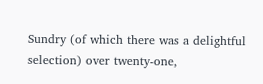Sundry (of which there was a delightful selection) over twenty-one,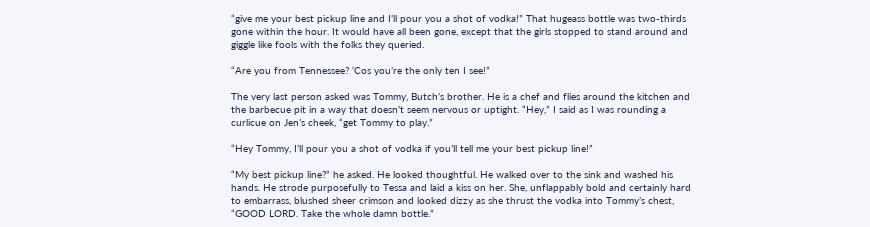“give me your best pickup line and I’ll pour you a shot of vodka!” That hugeass bottle was two-thirds gone within the hour. It would have all been gone, except that the girls stopped to stand around and giggle like fools with the folks they queried.

“Are you from Tennessee? ‘Cos you’re the only ten I see!”

The very last person asked was Tommy, Butch’s brother. He is a chef and flies around the kitchen and the barbecue pit in a way that doesn’t seem nervous or uptight. “Hey,” I said as I was rounding a curlicue on Jen’s cheek, “get Tommy to play.”

“Hey Tommy, I’ll pour you a shot of vodka if you’ll tell me your best pickup line!”

“My best pickup line?” he asked. He looked thoughtful. He walked over to the sink and washed his hands. He strode purposefully to Tessa and laid a kiss on her. She, unflappably bold and certainly hard to embarrass, blushed sheer crimson and looked dizzy as she thrust the vodka into Tommy’s chest, “GOOD LORD. Take the whole damn bottle.”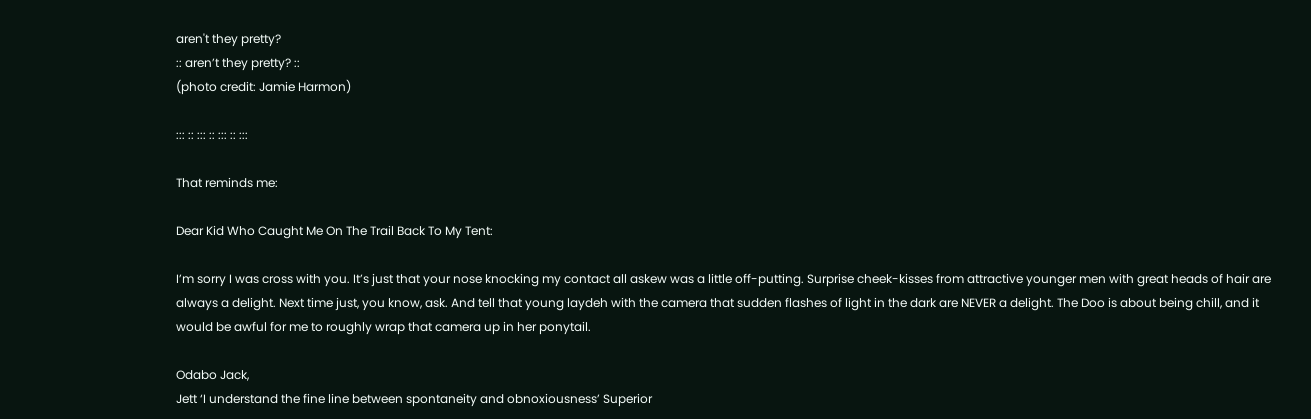aren't they pretty?
:: aren’t they pretty? ::
(photo credit: Jamie Harmon)

::: :: ::: :: ::: :: :::

That reminds me:

Dear Kid Who Caught Me On The Trail Back To My Tent:

I’m sorry I was cross with you. It’s just that your nose knocking my contact all askew was a little off-putting. Surprise cheek-kisses from attractive younger men with great heads of hair are always a delight. Next time just, you know, ask. And tell that young laydeh with the camera that sudden flashes of light in the dark are NEVER a delight. The Doo is about being chill, and it would be awful for me to roughly wrap that camera up in her ponytail.

Odabo Jack,
Jett ‘I understand the fine line between spontaneity and obnoxiousness’ Superior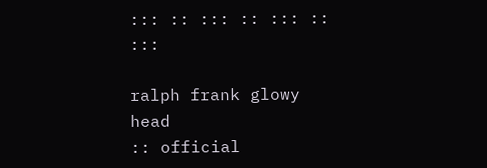::: :: ::: :: ::: :: :::

ralph frank glowy head
:: official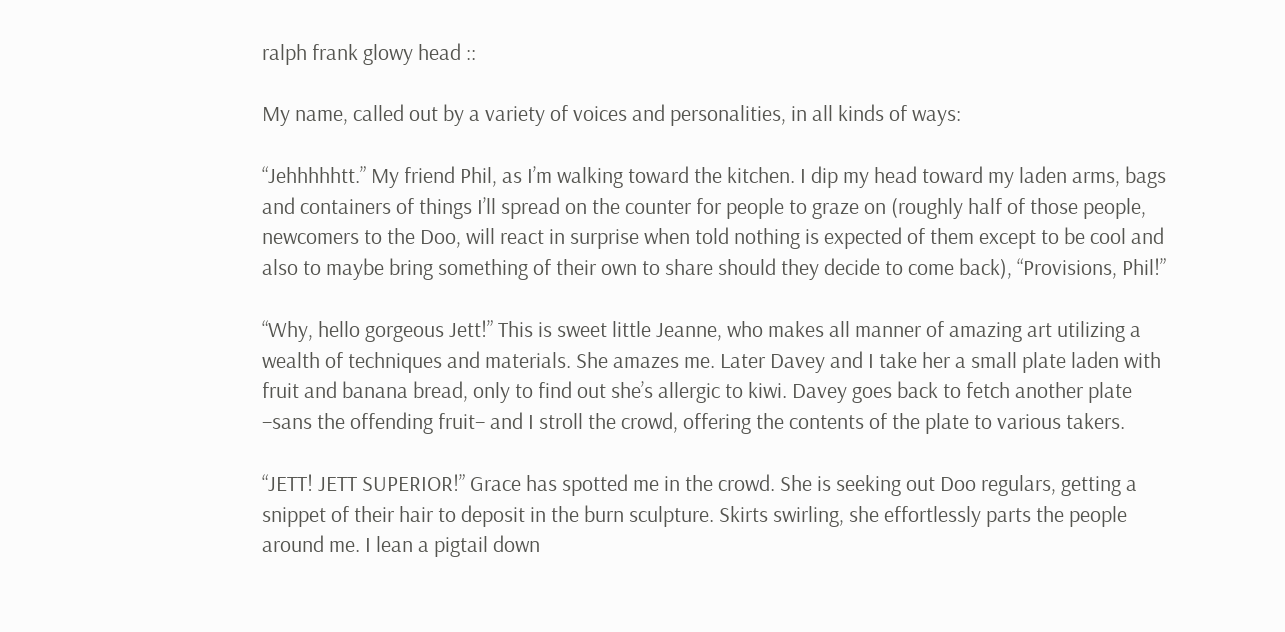ralph frank glowy head ::

My name, called out by a variety of voices and personalities, in all kinds of ways:

“Jehhhhhtt.” My friend Phil, as I’m walking toward the kitchen. I dip my head toward my laden arms, bags and containers of things I’ll spread on the counter for people to graze on (roughly half of those people, newcomers to the Doo, will react in surprise when told nothing is expected of them except to be cool and also to maybe bring something of their own to share should they decide to come back), “Provisions, Phil!”

“Why, hello gorgeous Jett!” This is sweet little Jeanne, who makes all manner of amazing art utilizing a wealth of techniques and materials. She amazes me. Later Davey and I take her a small plate laden with fruit and banana bread, only to find out she’s allergic to kiwi. Davey goes back to fetch another plate –sans the offending fruit– and I stroll the crowd, offering the contents of the plate to various takers.

“JETT! JETT SUPERIOR!” Grace has spotted me in the crowd. She is seeking out Doo regulars, getting a snippet of their hair to deposit in the burn sculpture. Skirts swirling, she effortlessly parts the people around me. I lean a pigtail down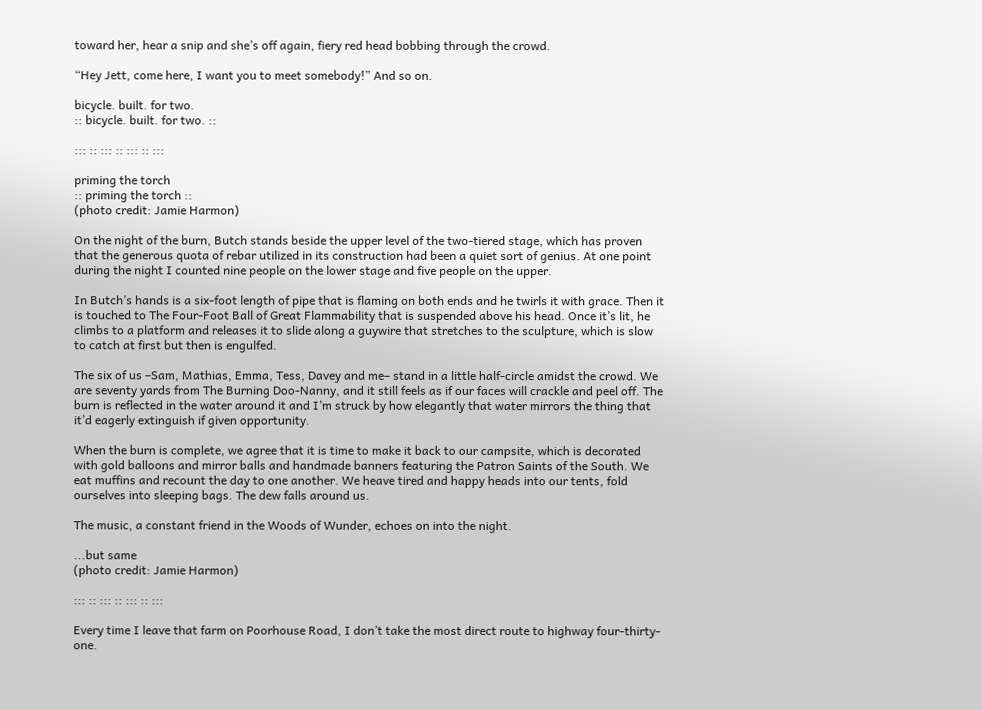toward her, hear a snip and she’s off again, fiery red head bobbing through the crowd.

“Hey Jett, come here, I want you to meet somebody!” And so on.

bicycle. built. for two.
:: bicycle. built. for two. ::

::: :: ::: :: ::: :: :::

priming the torch
:: priming the torch ::
(photo credit: Jamie Harmon)

On the night of the burn, Butch stands beside the upper level of the two-tiered stage, which has proven that the generous quota of rebar utilized in its construction had been a quiet sort of genius. At one point during the night I counted nine people on the lower stage and five people on the upper.

In Butch’s hands is a six-foot length of pipe that is flaming on both ends and he twirls it with grace. Then it is touched to The Four-Foot Ball of Great Flammability that is suspended above his head. Once it’s lit, he climbs to a platform and releases it to slide along a guywire that stretches to the sculpture, which is slow to catch at first but then is engulfed.

The six of us –Sam, Mathias, Emma, Tess, Davey and me– stand in a little half-circle amidst the crowd. We are seventy yards from The Burning Doo-Nanny, and it still feels as if our faces will crackle and peel off. The burn is reflected in the water around it and I’m struck by how elegantly that water mirrors the thing that it’d eagerly extinguish if given opportunity.

When the burn is complete, we agree that it is time to make it back to our campsite, which is decorated with gold balloons and mirror balls and handmade banners featuring the Patron Saints of the South. We eat muffins and recount the day to one another. We heave tired and happy heads into our tents, fold ourselves into sleeping bags. The dew falls around us.

The music, a constant friend in the Woods of Wunder, echoes on into the night.

...but same
(photo credit: Jamie Harmon)

::: :: ::: :: ::: :: :::

Every time I leave that farm on Poorhouse Road, I don’t take the most direct route to highway four-thirty-one.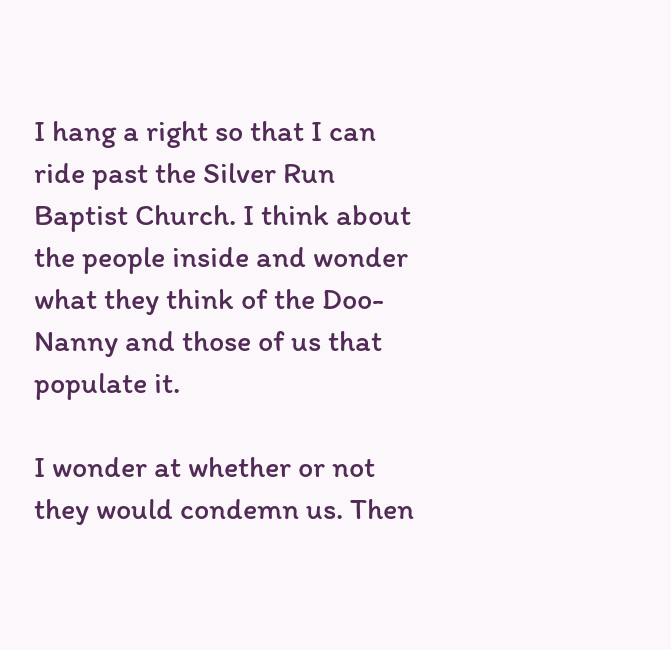I hang a right so that I can ride past the Silver Run Baptist Church. I think about the people inside and wonder what they think of the Doo-Nanny and those of us that populate it.

I wonder at whether or not they would condemn us. Then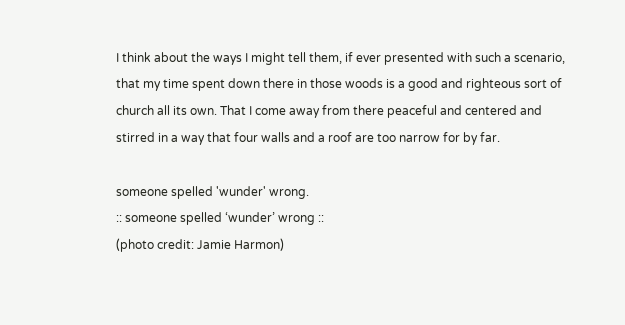I think about the ways I might tell them, if ever presented with such a scenario, that my time spent down there in those woods is a good and righteous sort of church all its own. That I come away from there peaceful and centered and stirred in a way that four walls and a roof are too narrow for by far.

someone spelled 'wunder' wrong.
:: someone spelled ‘wunder’ wrong ::
(photo credit: Jamie Harmon)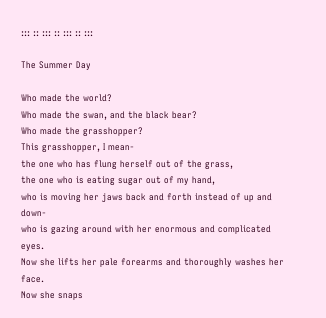::: :: ::: :: ::: :: :::

The Summer Day

Who made the world?
Who made the swan, and the black bear?
Who made the grasshopper?
This grasshopper, I mean-
the one who has flung herself out of the grass,
the one who is eating sugar out of my hand,
who is moving her jaws back and forth instead of up and down-
who is gazing around with her enormous and complicated eyes.
Now she lifts her pale forearms and thoroughly washes her face.
Now she snaps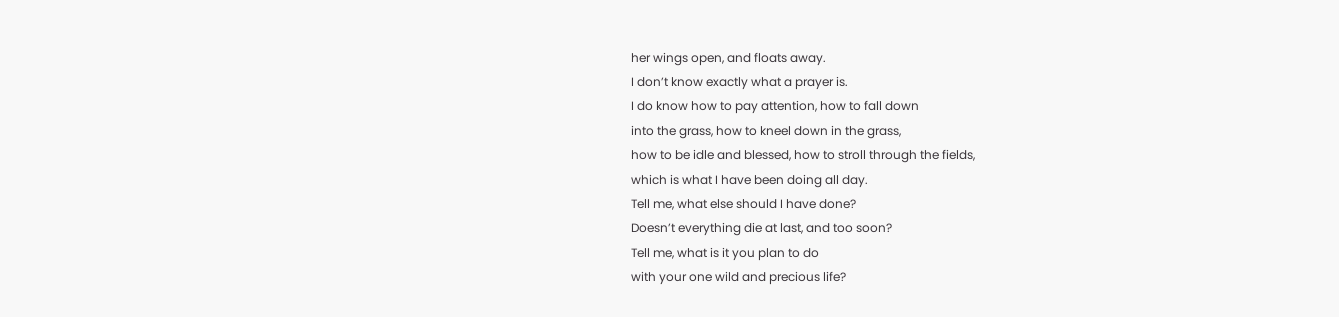her wings open, and floats away.
I don’t know exactly what a prayer is.
I do know how to pay attention, how to fall down
into the grass, how to kneel down in the grass,
how to be idle and blessed, how to stroll through the fields,
which is what I have been doing all day.
Tell me, what else should I have done?
Doesn’t everything die at last, and too soon?
Tell me, what is it you plan to do
with your one wild and precious life?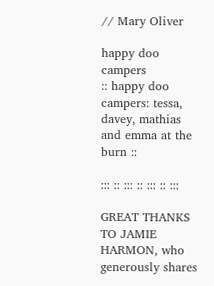// Mary Oliver

happy doo campers
:: happy doo campers: tessa, davey, mathias and emma at the burn ::

::: :: ::: :: ::: :: :::

GREAT THANKS TO JAMIE HARMON, who generously shares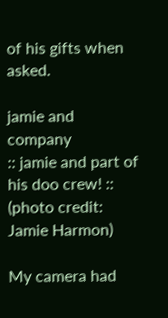of his gifts when asked.

jamie and company
:: jamie and part of his doo crew! ::
(photo credit: Jamie Harmon)

My camera had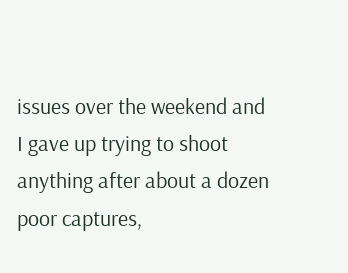issues over the weekend and I gave up trying to shoot anything after about a dozen poor captures,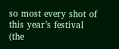so most every shot of this year’s festival (the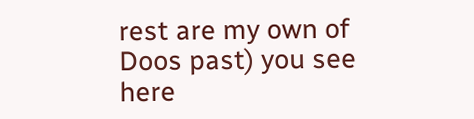rest are my own of Doos past) you see here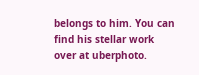belongs to him. You can find his stellar work over at uberphoto.